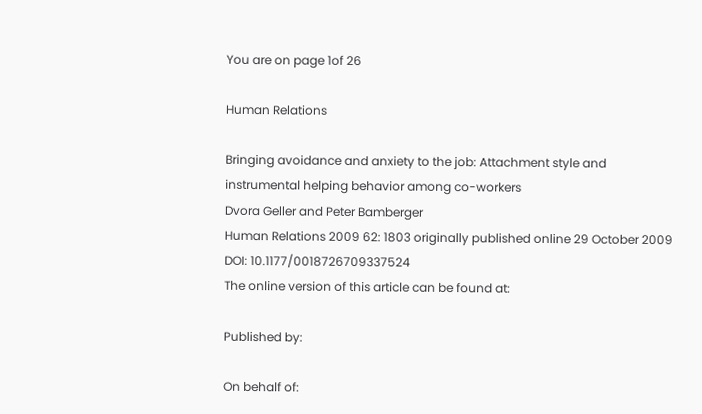You are on page 1of 26

Human Relations

Bringing avoidance and anxiety to the job: Attachment style and
instrumental helping behavior among co-workers
Dvora Geller and Peter Bamberger
Human Relations 2009 62: 1803 originally published online 29 October 2009
DOI: 10.1177/0018726709337524
The online version of this article can be found at:

Published by:

On behalf of: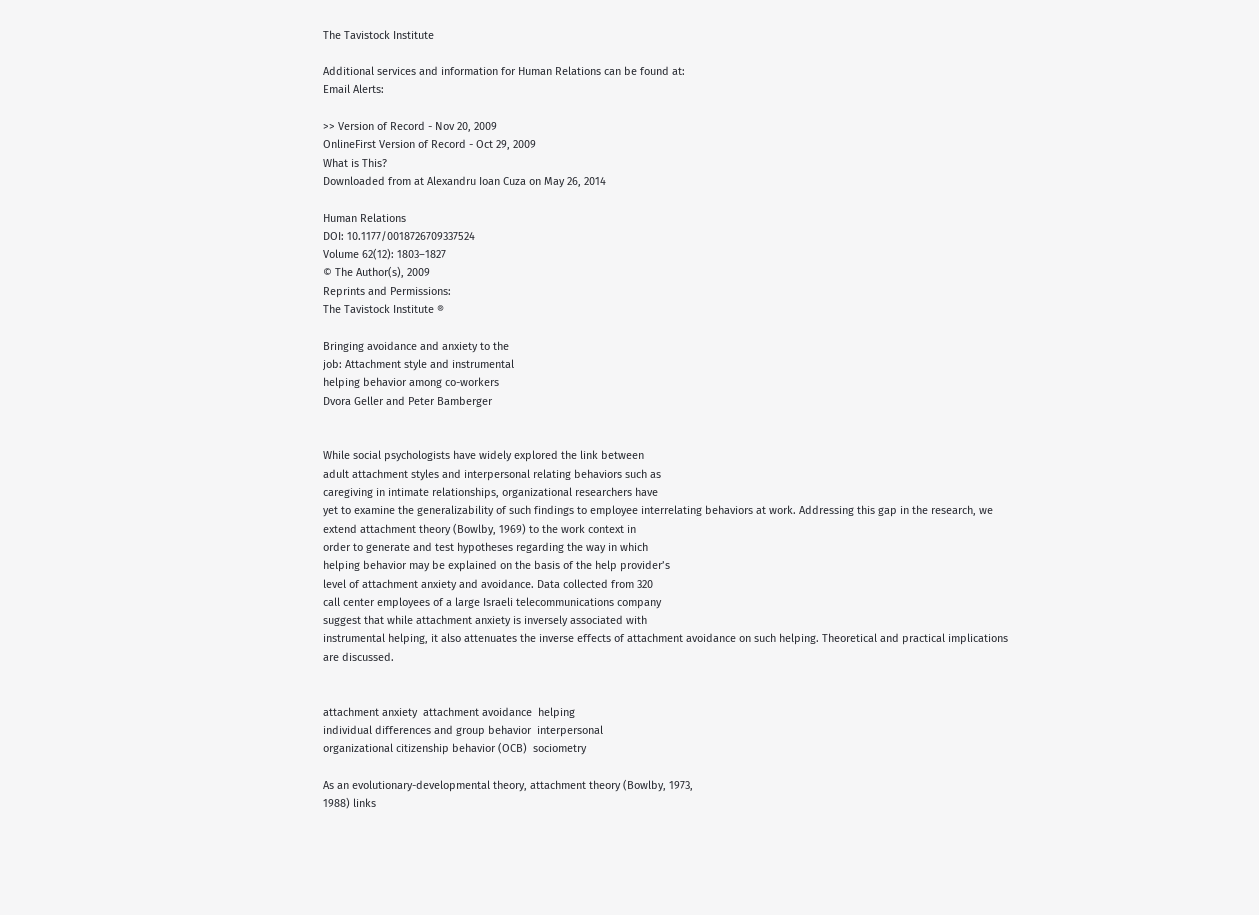The Tavistock Institute

Additional services and information for Human Relations can be found at:
Email Alerts:

>> Version of Record - Nov 20, 2009
OnlineFirst Version of Record - Oct 29, 2009
What is This?
Downloaded from at Alexandru Ioan Cuza on May 26, 2014

Human Relations
DOI: 10.1177/0018726709337524
Volume 62(12): 1803–1827
© The Author(s), 2009
Reprints and Permissions:
The Tavistock Institute ®

Bringing avoidance and anxiety to the
job: Attachment style and instrumental
helping behavior among co-workers
Dvora Geller and Peter Bamberger


While social psychologists have widely explored the link between
adult attachment styles and interpersonal relating behaviors such as
caregiving in intimate relationships, organizational researchers have
yet to examine the generalizability of such findings to employee interrelating behaviors at work. Addressing this gap in the research, we
extend attachment theory (Bowlby, 1969) to the work context in
order to generate and test hypotheses regarding the way in which
helping behavior may be explained on the basis of the help provider’s
level of attachment anxiety and avoidance. Data collected from 320
call center employees of a large Israeli telecommunications company
suggest that while attachment anxiety is inversely associated with
instrumental helping, it also attenuates the inverse effects of attachment avoidance on such helping. Theoretical and practical implications are discussed.


attachment anxiety  attachment avoidance  helping
individual differences and group behavior  interpersonal
organizational citizenship behavior (OCB)  sociometry

As an evolutionary-developmental theory, attachment theory (Bowlby, 1973,
1988) links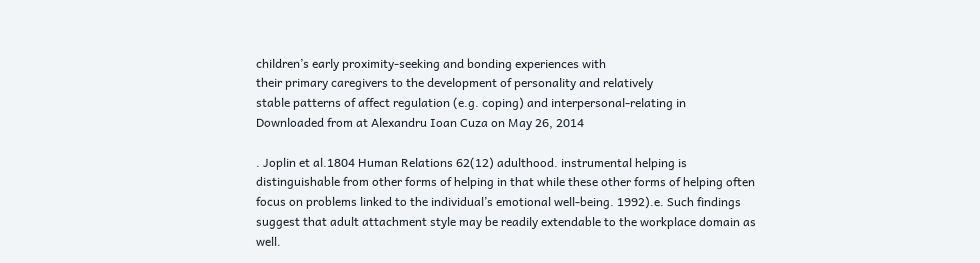children’s early proximity-seeking and bonding experiences with
their primary caregivers to the development of personality and relatively
stable patterns of affect regulation (e.g. coping) and interpersonal-relating in
Downloaded from at Alexandru Ioan Cuza on May 26, 2014

. Joplin et al.1804 Human Relations 62(12) adulthood. instrumental helping is distinguishable from other forms of helping in that while these other forms of helping often focus on problems linked to the individual’s emotional well-being. 1992).e. Such findings suggest that adult attachment style may be readily extendable to the workplace domain as well.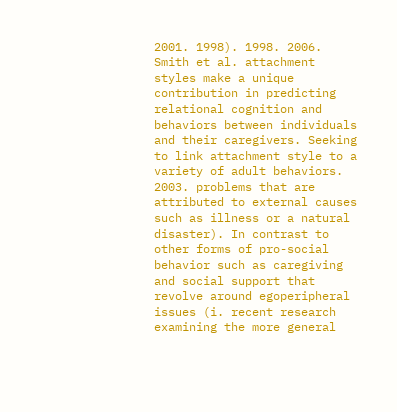2001. 1998). 1998. 2006. Smith et al. attachment styles make a unique contribution in predicting relational cognition and behaviors between individuals and their caregivers. Seeking to link attachment style to a variety of adult behaviors. 2003. problems that are attributed to external causes such as illness or a natural disaster). In contrast to other forms of pro-social behavior such as caregiving and social support that revolve around egoperipheral issues (i. recent research examining the more general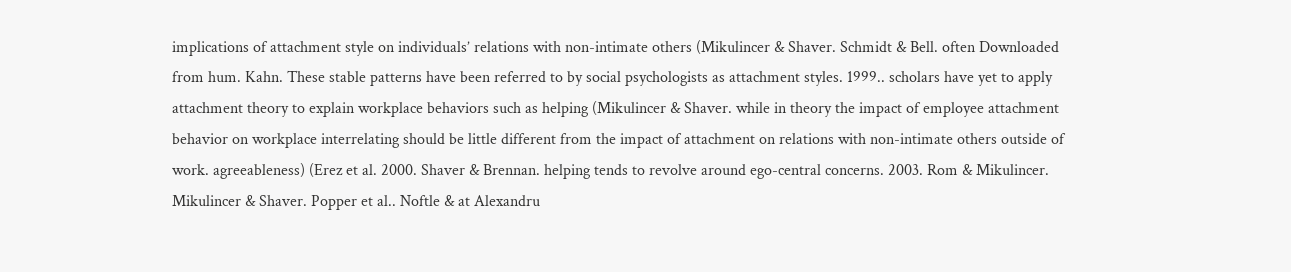implications of attachment style on individuals’ relations with non-intimate others (Mikulincer & Shaver. Schmidt & Bell. often Downloaded from hum. Kahn. These stable patterns have been referred to by social psychologists as attachment styles. 1999.. scholars have yet to apply attachment theory to explain workplace behaviors such as helping (Mikulincer & Shaver. while in theory the impact of employee attachment behavior on workplace interrelating should be little different from the impact of attachment on relations with non-intimate others outside of work. agreeableness) (Erez et al. 2000. Shaver & Brennan. helping tends to revolve around ego-central concerns. 2003. Rom & Mikulincer. Mikulincer & Shaver. Popper et al.. Noftle & at Alexandru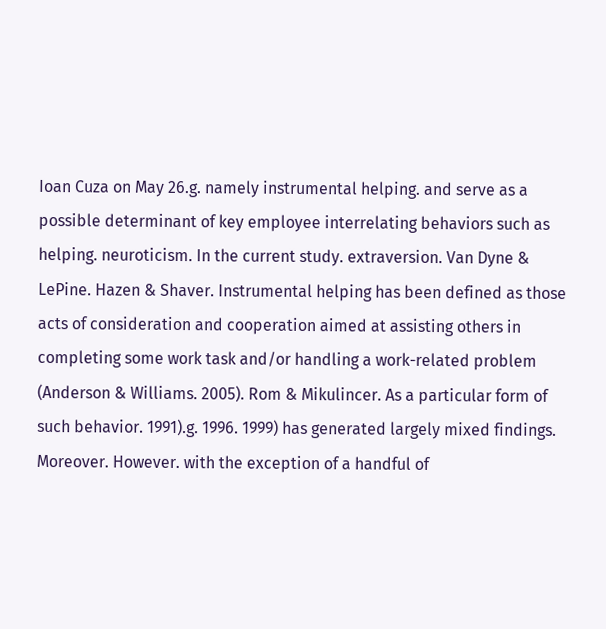Ioan Cuza on May 26.g. namely instrumental helping. and serve as a possible determinant of key employee interrelating behaviors such as helping. neuroticism. In the current study. extraversion. Van Dyne & LePine. Hazen & Shaver. Instrumental helping has been defined as those acts of consideration and cooperation aimed at assisting others in completing some work task and/or handling a work-related problem (Anderson & Williams. 2005). Rom & Mikulincer. As a particular form of such behavior. 1991).g. 1996. 1999) has generated largely mixed findings. Moreover. However. with the exception of a handful of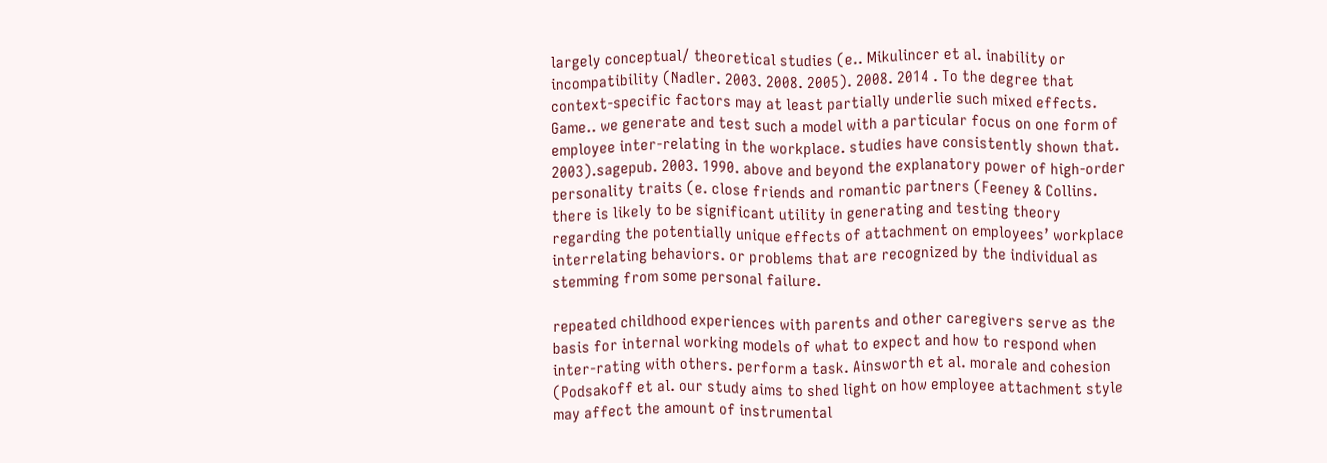largely conceptual/ theoretical studies (e.. Mikulincer et al. inability or incompatibility (Nadler. 2003. 2008. 2005). 2008. 2014 . To the degree that context-specific factors may at least partially underlie such mixed effects. Game.. we generate and test such a model with a particular focus on one form of employee inter-relating in the workplace. studies have consistently shown that. 2003).sagepub. 2003. 1990. above and beyond the explanatory power of high-order personality traits (e. close friends and romantic partners (Feeney & Collins. there is likely to be significant utility in generating and testing theory regarding the potentially unique effects of attachment on employees’ workplace interrelating behaviors. or problems that are recognized by the individual as stemming from some personal failure.

repeated childhood experiences with parents and other caregivers serve as the basis for internal working models of what to expect and how to respond when inter-rating with others. perform a task. Ainsworth et al. morale and cohesion (Podsakoff et al. our study aims to shed light on how employee attachment style may affect the amount of instrumental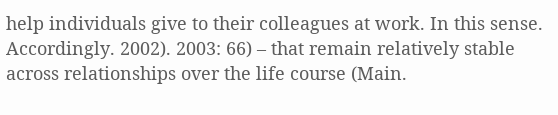help individuals give to their colleagues at work. In this sense. Accordingly. 2002). 2003: 66) – that remain relatively stable across relationships over the life course (Main.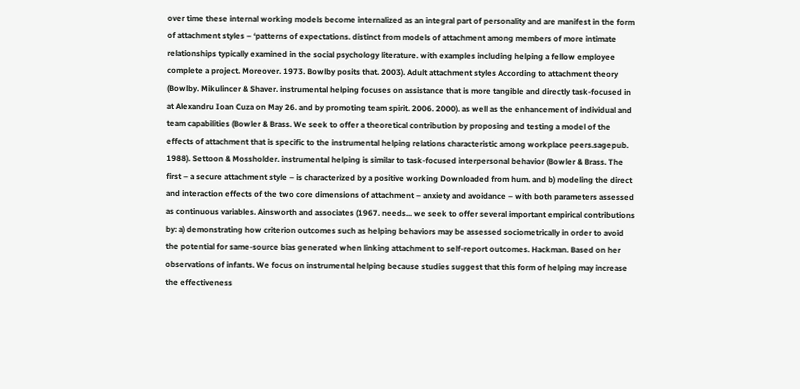over time these internal working models become internalized as an integral part of personality and are manifest in the form of attachment styles – ‘patterns of expectations. distinct from models of attachment among members of more intimate relationships typically examined in the social psychology literature. with examples including helping a fellow employee complete a project. Moreover. 1973. Bowlby posits that. 2003). Adult attachment styles According to attachment theory (Bowlby. Mikulincer & Shaver. instrumental helping focuses on assistance that is more tangible and directly task-focused in at Alexandru Ioan Cuza on May 26. and by promoting team spirit. 2006. 2000). as well as the enhancement of individual and team capabilities (Bowler & Brass. We seek to offer a theoretical contribution by proposing and testing a model of the effects of attachment that is specific to the instrumental helping relations characteristic among workplace peers.sagepub. 1988). Settoon & Mossholder. instrumental helping is similar to task-focused interpersonal behavior (Bowler & Brass. The first – a secure attachment style – is characterized by a positive working Downloaded from hum. and b) modeling the direct and interaction effects of the two core dimensions of attachment – anxiety and avoidance – with both parameters assessed as continuous variables. Ainsworth and associates (1967. needs... we seek to offer several important empirical contributions by: a) demonstrating how criterion outcomes such as helping behaviors may be assessed sociometrically in order to avoid the potential for same-source bias generated when linking attachment to self-report outcomes. Hackman. Based on her observations of infants. We focus on instrumental helping because studies suggest that this form of helping may increase the effectiveness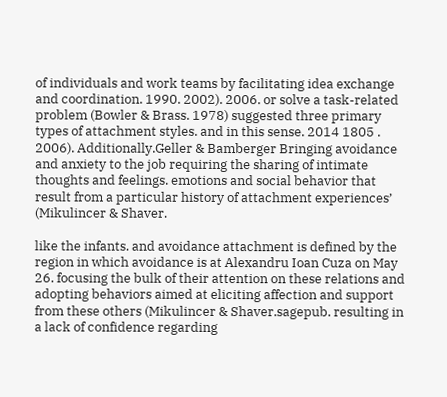of individuals and work teams by facilitating idea exchange and coordination. 1990. 2002). 2006. or solve a task-related problem (Bowler & Brass. 1978) suggested three primary types of attachment styles. and in this sense. 2014 1805 . 2006). Additionally.Geller & Bamberger Bringing avoidance and anxiety to the job requiring the sharing of intimate thoughts and feelings. emotions and social behavior that result from a particular history of attachment experiences’ (Mikulincer & Shaver.

like the infants. and avoidance attachment is defined by the region in which avoidance is at Alexandru Ioan Cuza on May 26. focusing the bulk of their attention on these relations and adopting behaviors aimed at eliciting affection and support from these others (Mikulincer & Shaver.sagepub. resulting in a lack of confidence regarding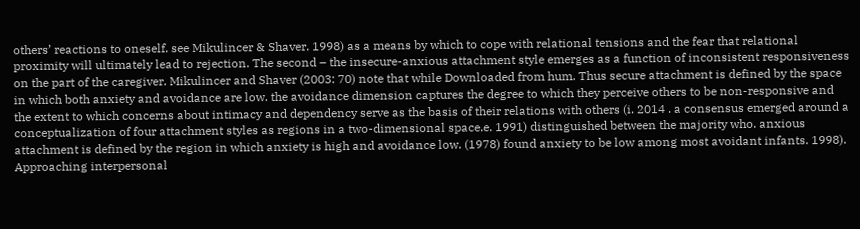others’ reactions to oneself. see Mikulincer & Shaver. 1998) as a means by which to cope with relational tensions and the fear that relational proximity will ultimately lead to rejection. The second – the insecure-anxious attachment style emerges as a function of inconsistent responsiveness on the part of the caregiver. Mikulincer and Shaver (2003: 70) note that while Downloaded from hum. Thus secure attachment is defined by the space in which both anxiety and avoidance are low. the avoidance dimension captures the degree to which they perceive others to be non-responsive and the extent to which concerns about intimacy and dependency serve as the basis of their relations with others (i. 2014 . a consensus emerged around a conceptualization of four attachment styles as regions in a two-dimensional space.e. 1991) distinguished between the majority who. anxious attachment is defined by the region in which anxiety is high and avoidance low. (1978) found anxiety to be low among most avoidant infants. 1998). Approaching interpersonal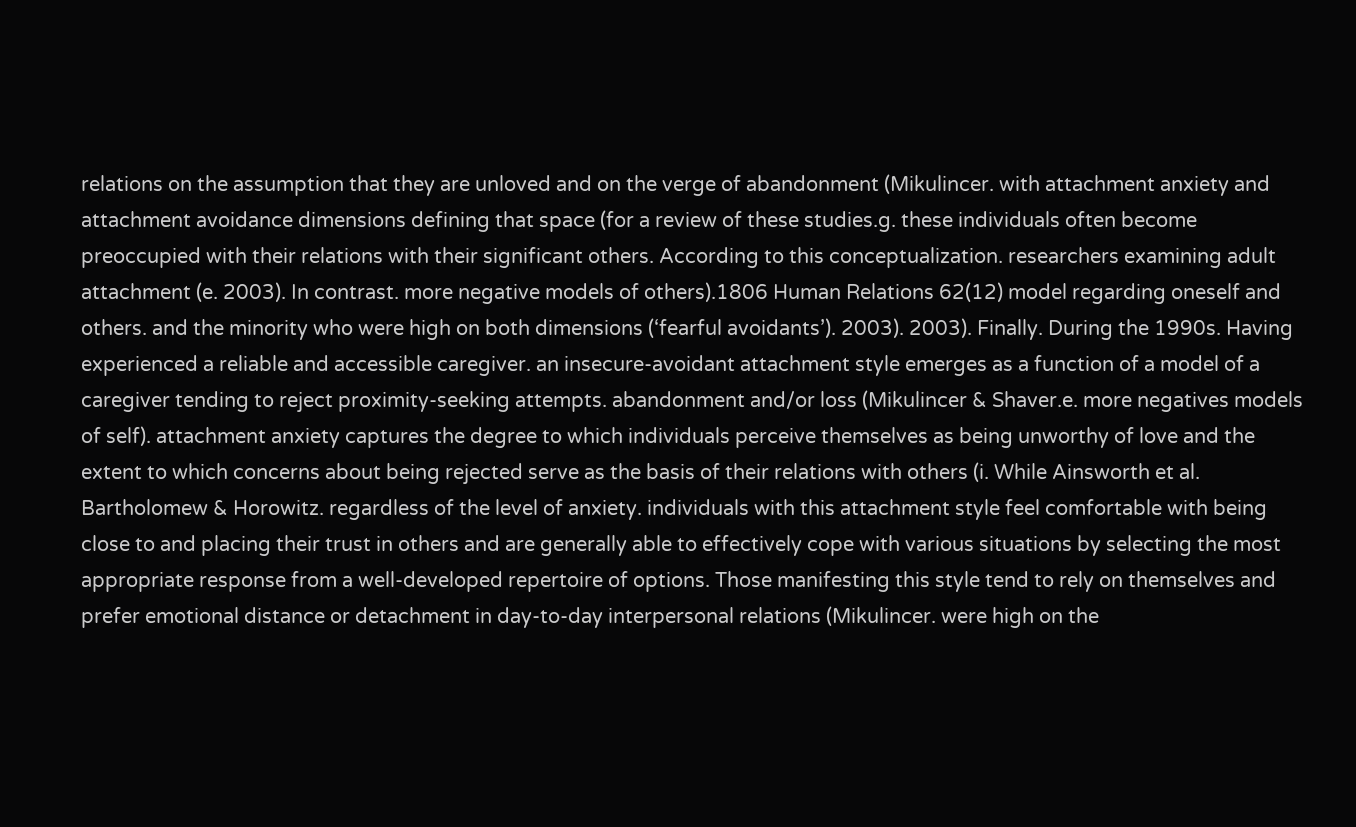relations on the assumption that they are unloved and on the verge of abandonment (Mikulincer. with attachment anxiety and attachment avoidance dimensions defining that space (for a review of these studies.g. these individuals often become preoccupied with their relations with their significant others. According to this conceptualization. researchers examining adult attachment (e. 2003). In contrast. more negative models of others).1806 Human Relations 62(12) model regarding oneself and others. and the minority who were high on both dimensions (‘fearful avoidants’). 2003). 2003). Finally. During the 1990s. Having experienced a reliable and accessible caregiver. an insecure-avoidant attachment style emerges as a function of a model of a caregiver tending to reject proximity-seeking attempts. abandonment and/or loss (Mikulincer & Shaver.e. more negatives models of self). attachment anxiety captures the degree to which individuals perceive themselves as being unworthy of love and the extent to which concerns about being rejected serve as the basis of their relations with others (i. While Ainsworth et al. Bartholomew & Horowitz. regardless of the level of anxiety. individuals with this attachment style feel comfortable with being close to and placing their trust in others and are generally able to effectively cope with various situations by selecting the most appropriate response from a well-developed repertoire of options. Those manifesting this style tend to rely on themselves and prefer emotional distance or detachment in day-to-day interpersonal relations (Mikulincer. were high on the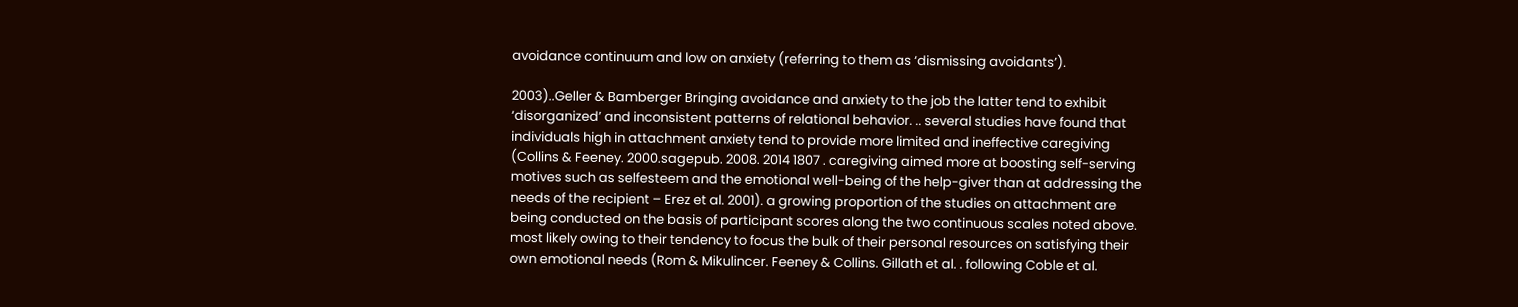avoidance continuum and low on anxiety (referring to them as ‘dismissing avoidants’).

2003)..Geller & Bamberger Bringing avoidance and anxiety to the job the latter tend to exhibit ‘disorganized’ and inconsistent patterns of relational behavior. .. several studies have found that individuals high in attachment anxiety tend to provide more limited and ineffective caregiving (Collins & Feeney. 2000.sagepub. 2008. 2014 1807 . caregiving aimed more at boosting self-serving motives such as selfesteem and the emotional well-being of the help-giver than at addressing the needs of the recipient – Erez et al. 2001). a growing proportion of the studies on attachment are being conducted on the basis of participant scores along the two continuous scales noted above. most likely owing to their tendency to focus the bulk of their personal resources on satisfying their own emotional needs (Rom & Mikulincer. Feeney & Collins. Gillath et al. . following Coble et al.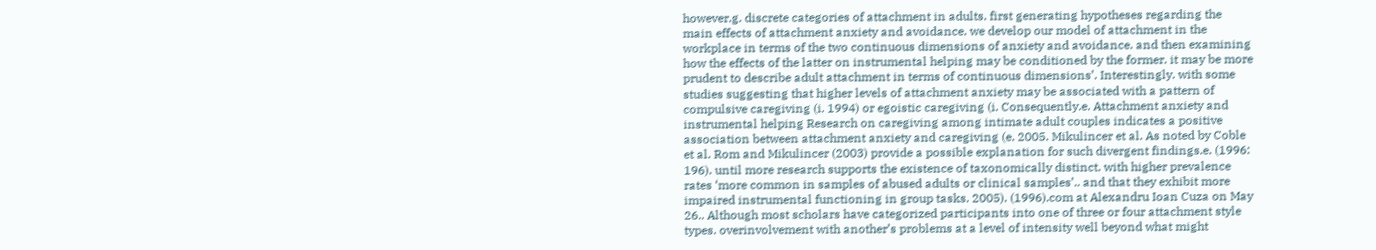however.g. discrete categories of attachment in adults. first generating hypotheses regarding the main effects of attachment anxiety and avoidance. we develop our model of attachment in the workplace in terms of the two continuous dimensions of anxiety and avoidance. and then examining how the effects of the latter on instrumental helping may be conditioned by the former. it may be more prudent to describe adult attachment in terms of continuous dimensions’. Interestingly. with some studies suggesting that higher levels of attachment anxiety may be associated with a pattern of compulsive caregiving (i. 1994) or egoistic caregiving (i. Consequently.e. Attachment anxiety and instrumental helping Research on caregiving among intimate adult couples indicates a positive association between attachment anxiety and caregiving (e. 2005. Mikulincer et al. As noted by Coble et al. Rom and Mikulincer (2003) provide a possible explanation for such divergent findings.e. (1996: 196). until more research supports the existence of taxonomically distinct. with higher prevalence rates ‘more common in samples of abused adults or clinical samples’.. and that they exhibit more impaired instrumental functioning in group tasks. 2005). (1996).com at Alexandru Ioan Cuza on May 26.. Although most scholars have categorized participants into one of three or four attachment style types. overinvolvement with another’s problems at a level of intensity well beyond what might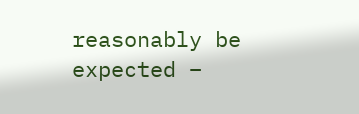reasonably be expected –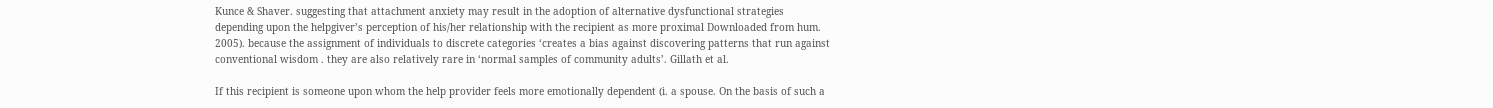Kunce & Shaver. suggesting that attachment anxiety may result in the adoption of alternative dysfunctional strategies depending upon the helpgiver’s perception of his/her relationship with the recipient as more proximal Downloaded from hum. 2005). because the assignment of individuals to discrete categories ‘creates a bias against discovering patterns that run against conventional wisdom . they are also relatively rare in ‘normal samples of community adults’. Gillath et al.

If this recipient is someone upon whom the help provider feels more emotionally dependent (i. a spouse. On the basis of such a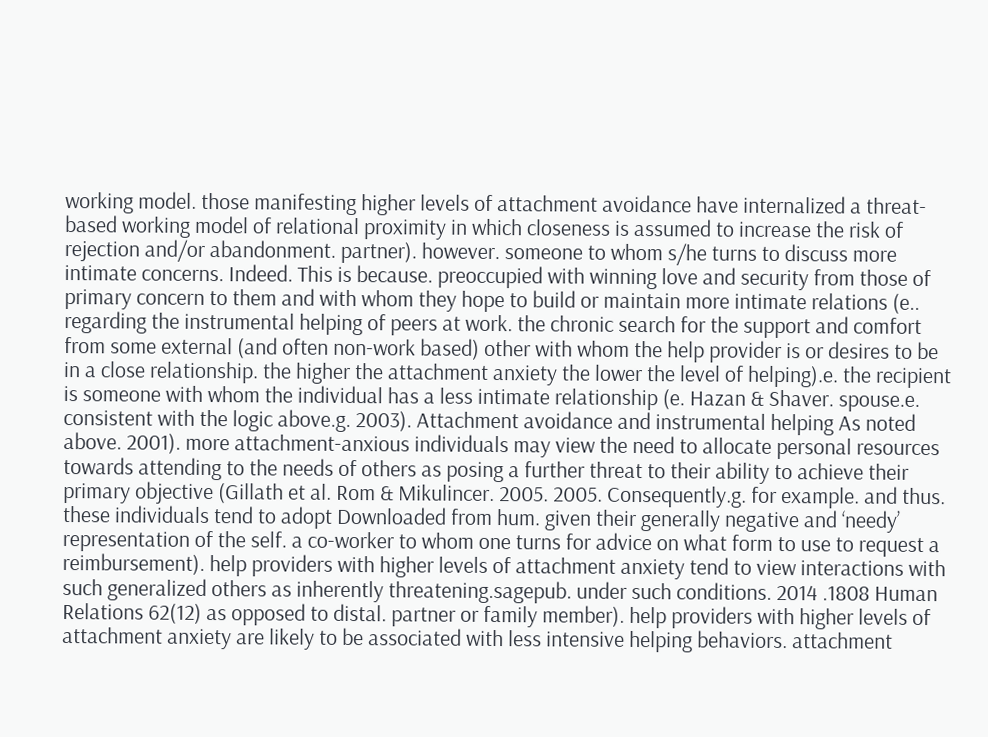working model. those manifesting higher levels of attachment avoidance have internalized a threat-based working model of relational proximity in which closeness is assumed to increase the risk of rejection and/or abandonment. partner). however. someone to whom s/he turns to discuss more intimate concerns. Indeed. This is because. preoccupied with winning love and security from those of primary concern to them and with whom they hope to build or maintain more intimate relations (e.. regarding the instrumental helping of peers at work. the chronic search for the support and comfort from some external (and often non-work based) other with whom the help provider is or desires to be in a close relationship. the higher the attachment anxiety the lower the level of helping).e. the recipient is someone with whom the individual has a less intimate relationship (e. Hazan & Shaver. spouse.e. consistent with the logic above.g. 2003). Attachment avoidance and instrumental helping As noted above. 2001). more attachment-anxious individuals may view the need to allocate personal resources towards attending to the needs of others as posing a further threat to their ability to achieve their primary objective (Gillath et al. Rom & Mikulincer. 2005. 2005. Consequently.g. for example. and thus. these individuals tend to adopt Downloaded from hum. given their generally negative and ‘needy’ representation of the self. a co-worker to whom one turns for advice on what form to use to request a reimbursement). help providers with higher levels of attachment anxiety tend to view interactions with such generalized others as inherently threatening.sagepub. under such conditions. 2014 .1808 Human Relations 62(12) as opposed to distal. partner or family member). help providers with higher levels of attachment anxiety are likely to be associated with less intensive helping behaviors. attachment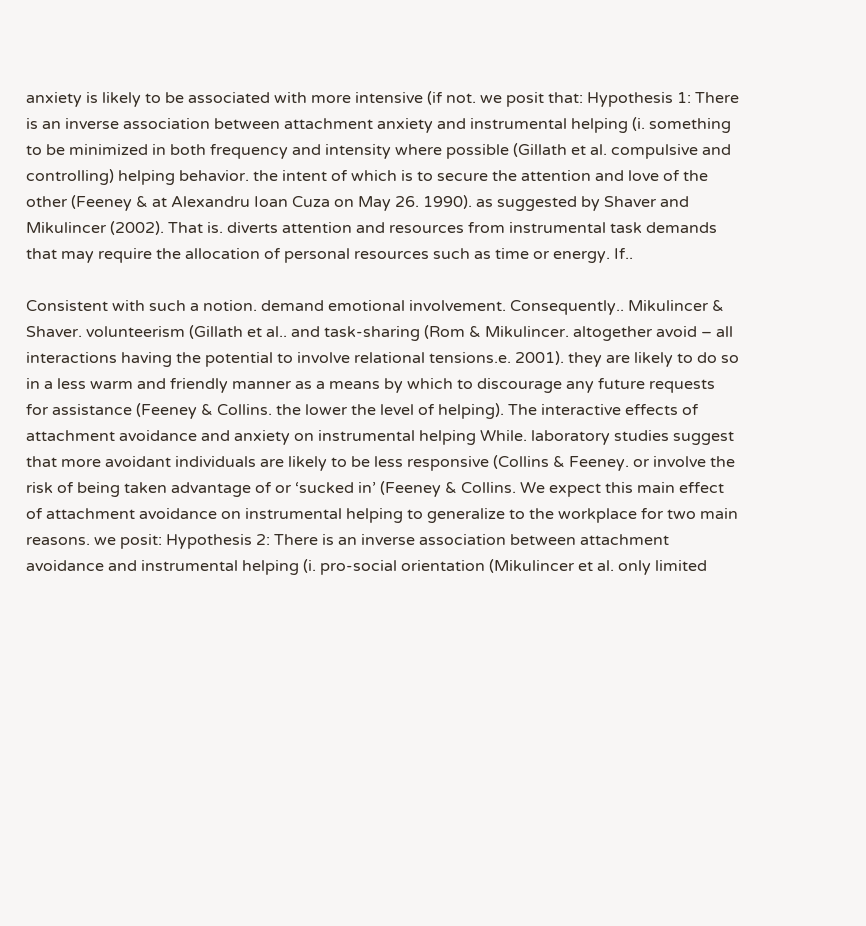anxiety is likely to be associated with more intensive (if not. we posit that: Hypothesis 1: There is an inverse association between attachment anxiety and instrumental helping (i. something to be minimized in both frequency and intensity where possible (Gillath et al. compulsive and controlling) helping behavior. the intent of which is to secure the attention and love of the other (Feeney & at Alexandru Ioan Cuza on May 26. 1990). as suggested by Shaver and Mikulincer (2002). That is. diverts attention and resources from instrumental task demands that may require the allocation of personal resources such as time or energy. If..

Consistent with such a notion. demand emotional involvement. Consequently.. Mikulincer & Shaver. volunteerism (Gillath et al.. and task-sharing (Rom & Mikulincer. altogether avoid – all interactions having the potential to involve relational tensions.e. 2001). they are likely to do so in a less warm and friendly manner as a means by which to discourage any future requests for assistance (Feeney & Collins. the lower the level of helping). The interactive effects of attachment avoidance and anxiety on instrumental helping While. laboratory studies suggest that more avoidant individuals are likely to be less responsive (Collins & Feeney. or involve the risk of being taken advantage of or ‘sucked in’ (Feeney & Collins. We expect this main effect of attachment avoidance on instrumental helping to generalize to the workplace for two main reasons. we posit: Hypothesis 2: There is an inverse association between attachment avoidance and instrumental helping (i. pro-social orientation (Mikulincer et al. only limited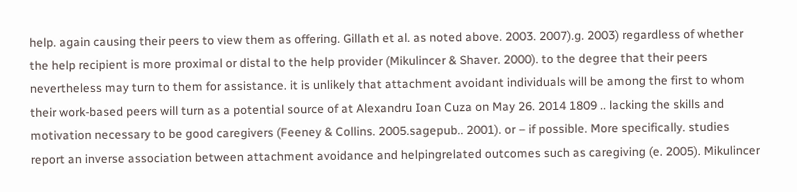help. again causing their peers to view them as offering. Gillath et al. as noted above. 2003. 2007).g. 2003) regardless of whether the help recipient is more proximal or distal to the help provider (Mikulincer & Shaver. 2000). to the degree that their peers nevertheless may turn to them for assistance. it is unlikely that attachment avoidant individuals will be among the first to whom their work-based peers will turn as a potential source of at Alexandru Ioan Cuza on May 26. 2014 1809 .. lacking the skills and motivation necessary to be good caregivers (Feeney & Collins. 2005.sagepub.. 2001). or – if possible. More specifically. studies report an inverse association between attachment avoidance and helpingrelated outcomes such as caregiving (e. 2005). Mikulincer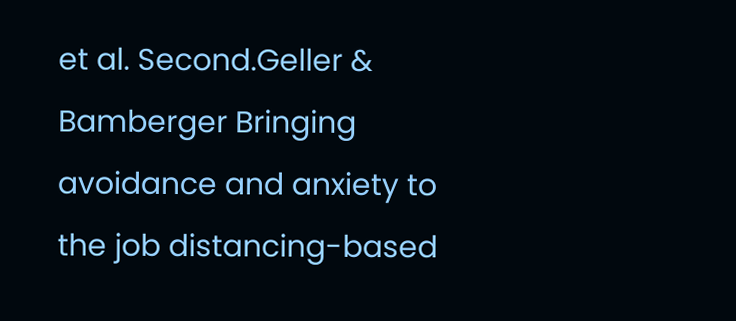et al. Second.Geller & Bamberger Bringing avoidance and anxiety to the job distancing-based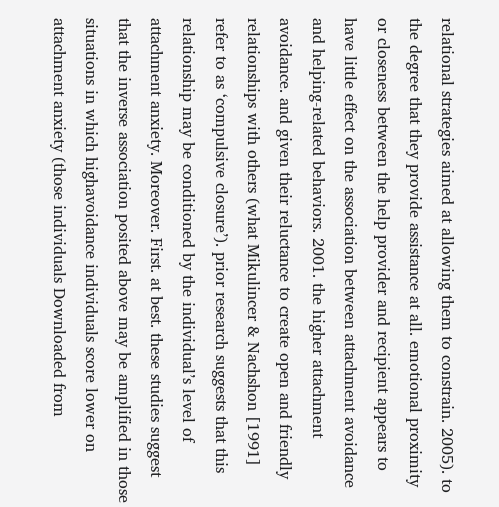relational strategies aimed at allowing them to constrain. 2005). to the degree that they provide assistance at all. emotional proximity or closeness between the help provider and recipient appears to have little effect on the association between attachment avoidance and helping-related behaviors. 2001. the higher attachment avoidance. and given their reluctance to create open and friendly relationships with others (what Mikulincer & Nachshon [1991] refer to as ‘compulsive closure’). prior research suggests that this relationship may be conditioned by the individual’s level of attachment anxiety. Moreover. First. at best. these studies suggest that the inverse association posited above may be amplified in those situations in which highavoidance individuals score lower on attachment anxiety (those individuals Downloaded from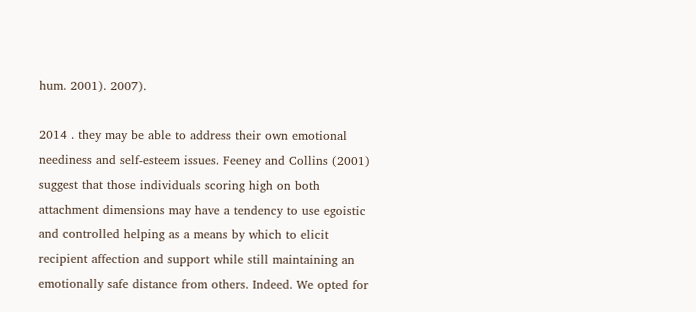hum. 2001). 2007).

2014 . they may be able to address their own emotional neediness and self-esteem issues. Feeney and Collins (2001) suggest that those individuals scoring high on both attachment dimensions may have a tendency to use egoistic and controlled helping as a means by which to elicit recipient affection and support while still maintaining an emotionally safe distance from others. Indeed. We opted for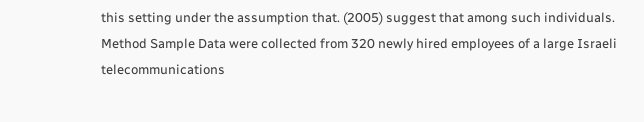this setting under the assumption that. (2005) suggest that among such individuals. Method Sample Data were collected from 320 newly hired employees of a large Israeli telecommunications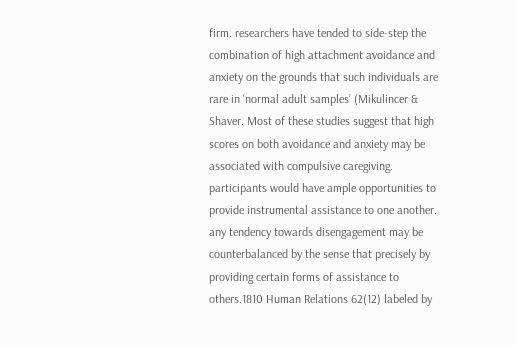firm. researchers have tended to side-step the combination of high attachment avoidance and anxiety on the grounds that such individuals are rare in ‘normal adult samples’ (Mikulincer & Shaver. Most of these studies suggest that high scores on both avoidance and anxiety may be associated with compulsive caregiving. participants would have ample opportunities to provide instrumental assistance to one another. any tendency towards disengagement may be counterbalanced by the sense that precisely by providing certain forms of assistance to others.1810 Human Relations 62(12) labeled by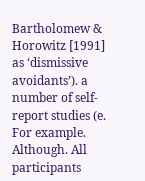Bartholomew & Horowitz [1991] as ‘dismissive avoidants’). a number of self-report studies (e. For example. Although. All participants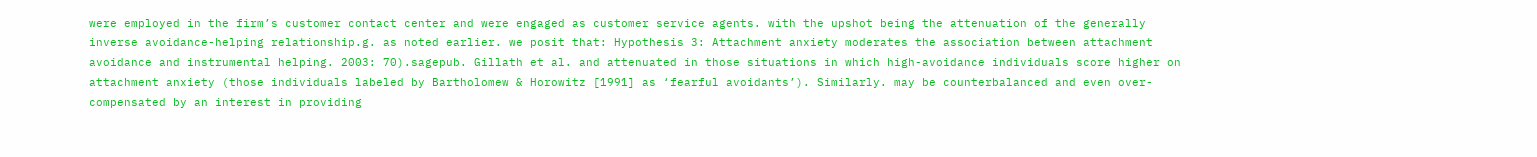were employed in the firm’s customer contact center and were engaged as customer service agents. with the upshot being the attenuation of the generally inverse avoidance-helping relationship.g. as noted earlier. we posit that: Hypothesis 3: Attachment anxiety moderates the association between attachment avoidance and instrumental helping. 2003: 70).sagepub. Gillath et al. and attenuated in those situations in which high-avoidance individuals score higher on attachment anxiety (those individuals labeled by Bartholomew & Horowitz [1991] as ‘fearful avoidants’). Similarly. may be counterbalanced and even over-compensated by an interest in providing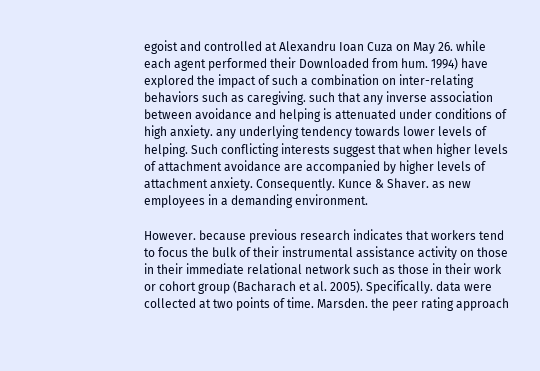egoist and controlled at Alexandru Ioan Cuza on May 26. while each agent performed their Downloaded from hum. 1994) have explored the impact of such a combination on inter-relating behaviors such as caregiving. such that any inverse association between avoidance and helping is attenuated under conditions of high anxiety. any underlying tendency towards lower levels of helping. Such conflicting interests suggest that when higher levels of attachment avoidance are accompanied by higher levels of attachment anxiety. Consequently. Kunce & Shaver. as new employees in a demanding environment.

However. because previous research indicates that workers tend to focus the bulk of their instrumental assistance activity on those in their immediate relational network such as those in their work or cohort group (Bacharach et al. 2005). Specifically. data were collected at two points of time. Marsden. the peer rating approach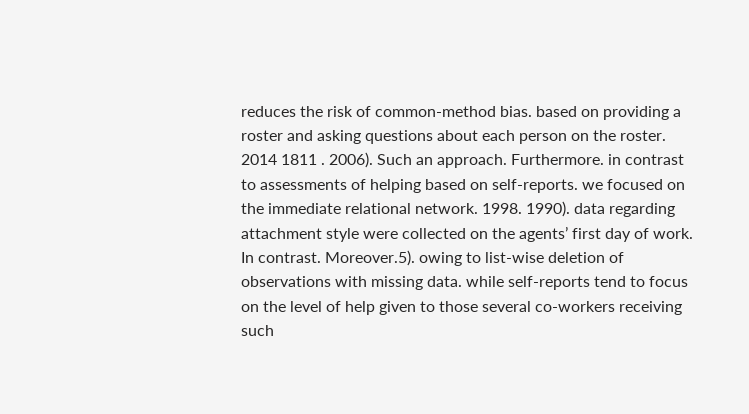reduces the risk of common-method bias. based on providing a roster and asking questions about each person on the roster. 2014 1811 . 2006). Such an approach. Furthermore. in contrast to assessments of helping based on self-reports. we focused on the immediate relational network. 1998. 1990). data regarding attachment style were collected on the agents’ first day of work. In contrast. Moreover.5). owing to list-wise deletion of observations with missing data. while self-reports tend to focus on the level of help given to those several co-workers receiving such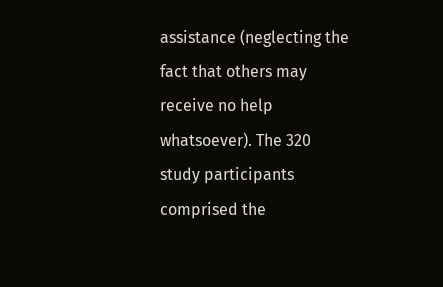assistance (neglecting the fact that others may receive no help whatsoever). The 320 study participants comprised the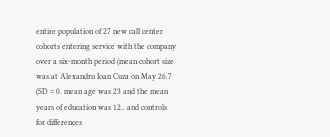entire population of 27 new call center cohorts entering service with the company over a six-month period (mean cohort size was at Alexandru Ioan Cuza on May 26.7 (SD = 0. mean age was 23 and the mean years of education was 12.. and controls for differences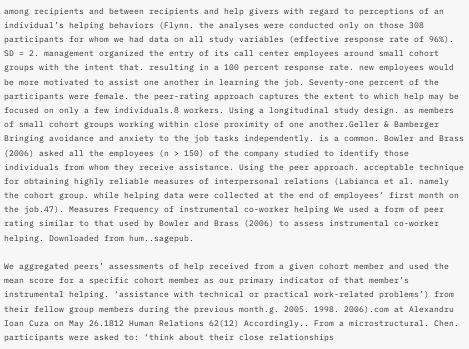among recipients and between recipients and help givers with regard to perceptions of an individual’s helping behaviors (Flynn. the analyses were conducted only on those 308 participants for whom we had data on all study variables (effective response rate of 96%). SD = 2. management organized the entry of its call center employees around small cohort groups with the intent that. resulting in a 100 percent response rate. new employees would be more motivated to assist one another in learning the job. Seventy-one percent of the participants were female. the peer-rating approach captures the extent to which help may be focused on only a few individuals.8 workers. Using a longitudinal study design. as members of small cohort groups working within close proximity of one another.Geller & Bamberger Bringing avoidance and anxiety to the job tasks independently. is a common. Bowler and Brass (2006) asked all the employees (n > 150) of the company studied to identify those individuals from whom they receive assistance. Using the peer approach. acceptable technique for obtaining highly reliable measures of interpersonal relations (Labianca et al. namely the cohort group. while helping data were collected at the end of employees’ first month on the job.47). Measures Frequency of instrumental co-worker helping We used a form of peer rating similar to that used by Bowler and Brass (2006) to assess instrumental co-worker helping. Downloaded from hum..sagepub.

We aggregated peers’ assessments of help received from a given cohort member and used the mean score for a specific cohort member as our primary indicator of that member’s instrumental helping. ‘assistance with technical or practical work-related problems’) from their fellow group members during the previous month.g. 2005. 1998. 2006).com at Alexandru Ioan Cuza on May 26.1812 Human Relations 62(12) Accordingly.. From a microstructural. Chen. participants were asked to: ‘think about their close relationships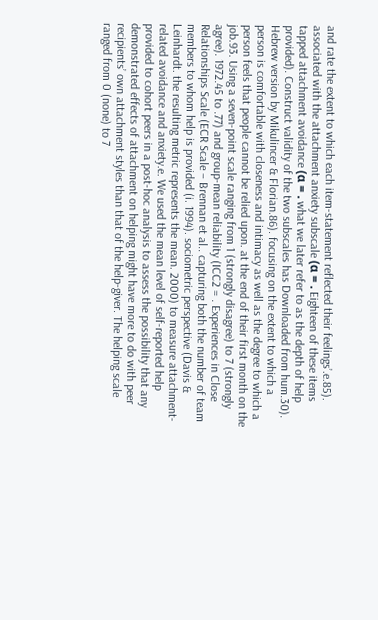and rate the extent to which each item-statement reflected their feelings’.e.85). associated with the attachment anxiety subscale (α = . Eighteen of these items tapped attachment avoidance (α = . what we later refer to as the depth of help provided). Construct validity of the two subscales has Downloaded from hum.30). Hebrew version by Mikulincer & Florian.86). focusing on the extent to which a person is comfortable with closeness and intimacy as well as the degree to which a person feels that people cannot be relied upon. at the end of their first month on the job.93. Using a seven-point scale ranging from 1 (strongly disagree) to 7 (strongly agree). 1972.45 to .77) and group-mean reliability (ICC2 = . Experiences in Close Relationships Scale (ECR Scale – Brennan et al.. capturing both the number of team members to whom help is provided (i. 1994). sociometric perspective (Davis & Leinhardt. the resulting metric represents the mean. 2000) to measure attachment-related avoidance and anxiety.e. We used the mean level of self-reported help provided to cohort peers in a post-hoc analysis to assess the possibility that any demonstrated effects of attachment on helping might have more to do with peer recipients’ own attachment styles than that of the help-giver. The helping scale ranged from 0 (none) to 7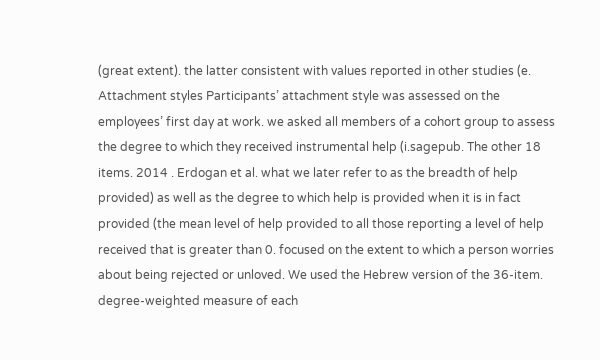(great extent). the latter consistent with values reported in other studies (e. Attachment styles Participants’ attachment style was assessed on the employees’ first day at work. we asked all members of a cohort group to assess the degree to which they received instrumental help (i.sagepub. The other 18 items. 2014 . Erdogan et al. what we later refer to as the breadth of help provided) as well as the degree to which help is provided when it is in fact provided (the mean level of help provided to all those reporting a level of help received that is greater than 0. focused on the extent to which a person worries about being rejected or unloved. We used the Hebrew version of the 36-item. degree-weighted measure of each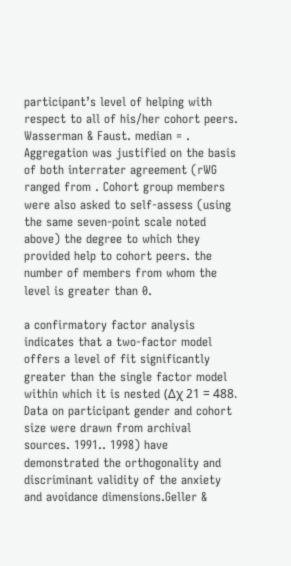participant’s level of helping with respect to all of his/her cohort peers. Wasserman & Faust. median = . Aggregation was justified on the basis of both interrater agreement (rWG ranged from . Cohort group members were also asked to self-assess (using the same seven-point scale noted above) the degree to which they provided help to cohort peers. the number of members from whom the level is greater than 0.

a confirmatory factor analysis indicates that a two-factor model offers a level of fit significantly greater than the single factor model within which it is nested (Δχ 21 = 488. Data on participant gender and cohort size were drawn from archival sources. 1991.. 1998) have demonstrated the orthogonality and discriminant validity of the anxiety and avoidance dimensions.Geller &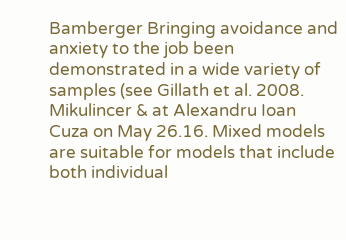Bamberger Bringing avoidance and anxiety to the job been demonstrated in a wide variety of samples (see Gillath et al. 2008. Mikulincer & at Alexandru Ioan Cuza on May 26.16. Mixed models are suitable for models that include both individual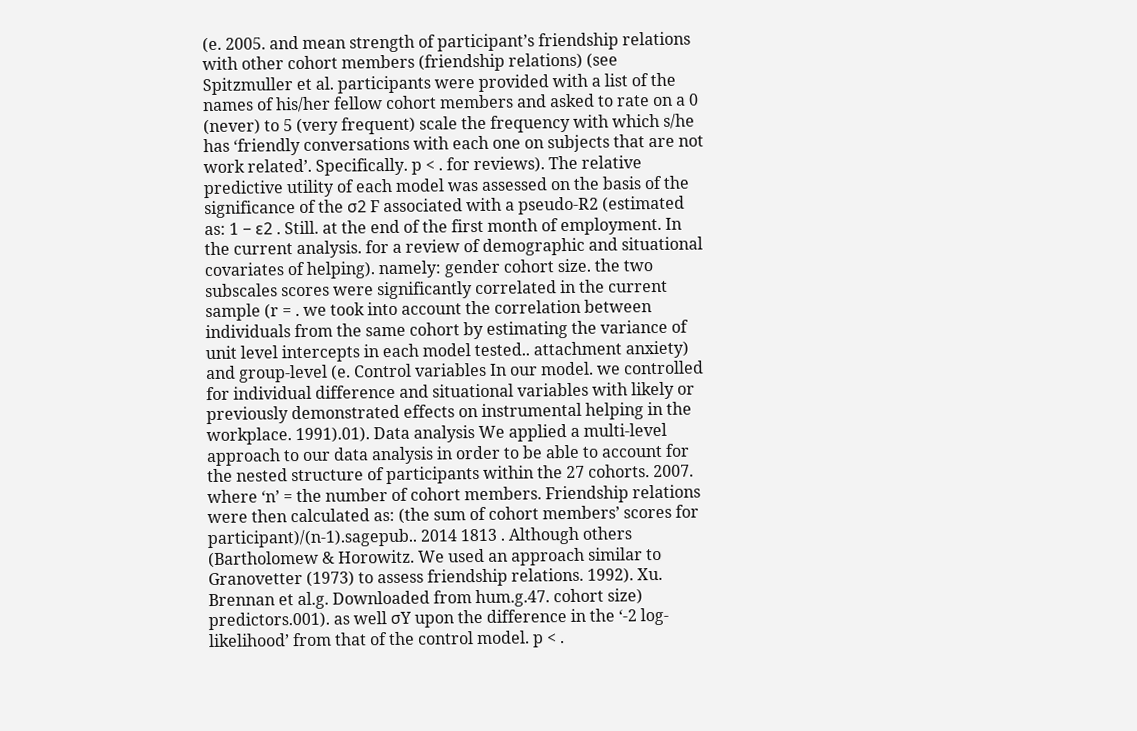(e. 2005. and mean strength of participant’s friendship relations with other cohort members (friendship relations) (see Spitzmuller et al. participants were provided with a list of the names of his/her fellow cohort members and asked to rate on a 0 (never) to 5 (very frequent) scale the frequency with which s/he has ‘friendly conversations with each one on subjects that are not work related’. Specifically. p < . for reviews). The relative predictive utility of each model was assessed on the basis of the significance of the σ2 F associated with a pseudo-R2 (estimated as: 1 − ε2 . Still. at the end of the first month of employment. In the current analysis. for a review of demographic and situational covariates of helping). namely: gender cohort size. the two subscales scores were significantly correlated in the current sample (r = . we took into account the correlation between individuals from the same cohort by estimating the variance of unit level intercepts in each model tested.. attachment anxiety) and group-level (e. Control variables In our model. we controlled for individual difference and situational variables with likely or previously demonstrated effects on instrumental helping in the workplace. 1991).01). Data analysis We applied a multi-level approach to our data analysis in order to be able to account for the nested structure of participants within the 27 cohorts. 2007. where ‘n’ = the number of cohort members. Friendship relations were then calculated as: (the sum of cohort members’ scores for participant)/(n-1).sagepub.. 2014 1813 . Although others (Bartholomew & Horowitz. We used an approach similar to Granovetter (1973) to assess friendship relations. 1992). Xu. Brennan et al.g. Downloaded from hum.g.47. cohort size) predictors.001). as well σY upon the difference in the ‘-2 log-likelihood’ from that of the control model. p < .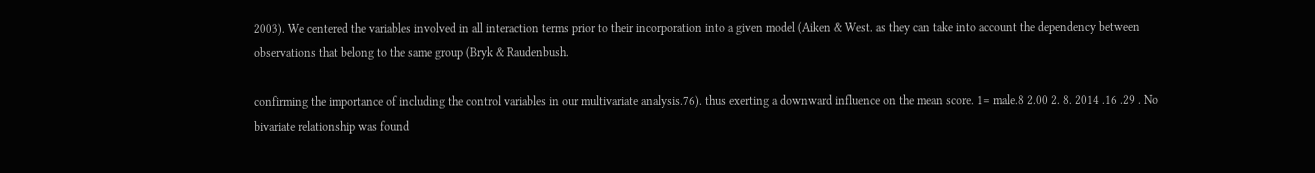2003). We centered the variables involved in all interaction terms prior to their incorporation into a given model (Aiken & West. as they can take into account the dependency between observations that belong to the same group (Bryk & Raudenbush.

confirming the importance of including the control variables in our multivariate analysis.76). thus exerting a downward influence on the mean score. 1= male.8 2.00 2. 8. 2014 .16 .29 . No bivariate relationship was found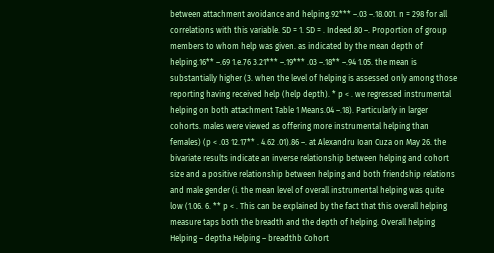between attachment avoidance and helping.92*** –.03 –.18.001. n = 298 for all correlations with this variable. SD = 1. SD = . Indeed.80 –. Proportion of group members to whom help was given. as indicated by the mean depth of helping.16** –.69 1.e.76 3.21*** –.19*** .03 –.18** –.94 1.05. the mean is substantially higher (3. when the level of helping is assessed only among those reporting having received help (help depth). * p < . we regressed instrumental helping on both attachment Table 1 Means.04 –.18). Particularly in larger cohorts. males were viewed as offering more instrumental helping than females) (p < .03 12.17** . 4.62 .01).86 –. at Alexandru Ioan Cuza on May 26. the bivariate results indicate an inverse relationship between helping and cohort size and a positive relationship between helping and both friendship relations and male gender (i. the mean level of overall instrumental helping was quite low (1.06. 6. ** p < . This can be explained by the fact that this overall helping measure taps both the breadth and the depth of helping. Overall helping Helping – deptha Helping – breadthb Cohort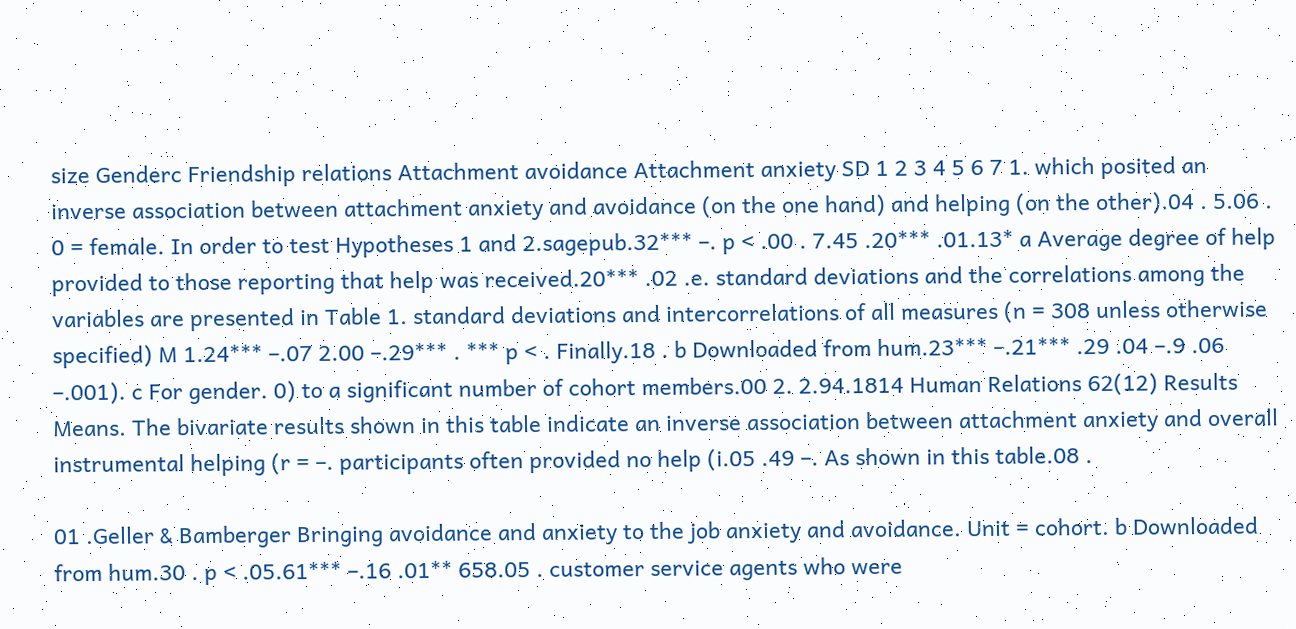size Genderc Friendship relations Attachment avoidance Attachment anxiety SD 1 2 3 4 5 6 7 1. which posited an inverse association between attachment anxiety and avoidance (on the one hand) and helping (on the other).04 . 5.06 . 0 = female. In order to test Hypotheses 1 and 2.sagepub.32*** –. p < .00 . 7.45 .20*** .01.13* a Average degree of help provided to those reporting that help was received.20*** .02 .e. standard deviations and the correlations among the variables are presented in Table 1. standard deviations and intercorrelations of all measures (n = 308 unless otherwise specified) M 1.24*** –.07 2.00 –.29*** . *** p < . Finally.18 . b Downloaded from hum.23*** –.21*** .29 .04 –.9 .06 –.001). c For gender. 0) to a significant number of cohort members.00 2. 2.94.1814 Human Relations 62(12) Results Means. The bivariate results shown in this table indicate an inverse association between attachment anxiety and overall instrumental helping (r = –. participants often provided no help (i.05 .49 –. As shown in this table.08 .

01 .Geller & Bamberger Bringing avoidance and anxiety to the job anxiety and avoidance. Unit = cohort. b Downloaded from hum.30 . p < .05.61*** –.16 .01** 658.05 . customer service agents who were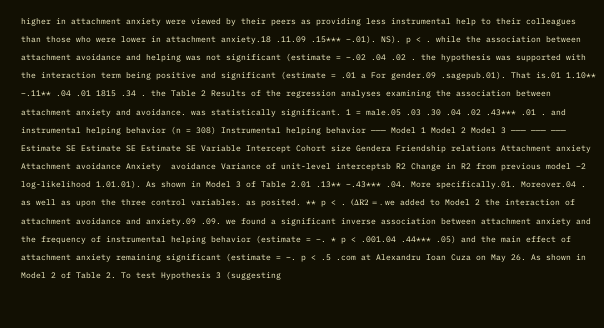higher in attachment anxiety were viewed by their peers as providing less instrumental help to their colleagues than those who were lower in attachment anxiety.18 .11.09 .15*** –.01). NS). p < . while the association between attachment avoidance and helping was not significant (estimate = –.02 .04 .02 . the hypothesis was supported with the interaction term being positive and significant (estimate = .01 a For gender.09 .sagepub.01). That is.01 1.10** –.11** .04 .01 1815 .34 . the Table 2 Results of the regression analyses examining the association between attachment anxiety and avoidance. was statistically significant. 1 = male.05 .03 .30 .04 .02 .43*** .01 . and instrumental helping behavior (n = 308) Instrumental helping behavior ——— Model 1 Model 2 Model 3 ——— ——— ——— Estimate SE Estimate SE Estimate SE Variable Intercept Cohort size Gendera Friendship relations Attachment anxiety Attachment avoidance Anxiety  avoidance Variance of unit-level interceptsb R2 Change in R2 from previous model –2 log-likelihood 1.01.01). As shown in Model 3 of Table 2.01 .13** –.43*** .04. More specifically.01. Moreover.04 . as well as upon the three control variables. as posited. ** p < . (ΔR2 = . we added to Model 2 the interaction of attachment avoidance and anxiety.09 .09. we found a significant inverse association between attachment anxiety and the frequency of instrumental helping behavior (estimate = –. * p < .001.04 .44*** .05) and the main effect of attachment anxiety remaining significant (estimate = –. p < .5 .com at Alexandru Ioan Cuza on May 26. As shown in Model 2 of Table 2. To test Hypothesis 3 (suggesting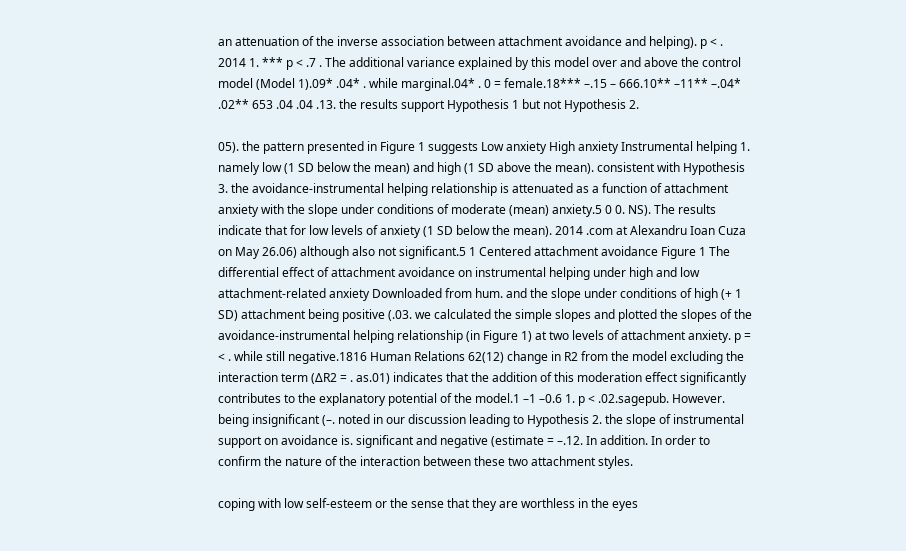an attenuation of the inverse association between attachment avoidance and helping). p < . 2014 1. *** p < .7 . The additional variance explained by this model over and above the control model (Model 1).09* .04* . while marginal.04* . 0 = female.18*** –.15 – 666.10** –11** –.04* .02** 653 .04 .04 .13. the results support Hypothesis 1 but not Hypothesis 2.

05). the pattern presented in Figure 1 suggests Low anxiety High anxiety Instrumental helping 1. namely low (1 SD below the mean) and high (1 SD above the mean). consistent with Hypothesis 3. the avoidance-instrumental helping relationship is attenuated as a function of attachment anxiety with the slope under conditions of moderate (mean) anxiety.5 0 0. NS). The results indicate that for low levels of anxiety (1 SD below the mean). 2014 .com at Alexandru Ioan Cuza on May 26.06) although also not significant.5 1 Centered attachment avoidance Figure 1 The differential effect of attachment avoidance on instrumental helping under high and low attachment-related anxiety Downloaded from hum. and the slope under conditions of high (+ 1 SD) attachment being positive (.03. we calculated the simple slopes and plotted the slopes of the avoidance-instrumental helping relationship (in Figure 1) at two levels of attachment anxiety. p = < . while still negative.1816 Human Relations 62(12) change in R2 from the model excluding the interaction term (ΔR2 = . as.01) indicates that the addition of this moderation effect significantly contributes to the explanatory potential of the model.1 –1 –0.6 1. p < .02.sagepub. However. being insignificant (–. noted in our discussion leading to Hypothesis 2. the slope of instrumental support on avoidance is. significant and negative (estimate = –.12. In addition. In order to confirm the nature of the interaction between these two attachment styles.

coping with low self-esteem or the sense that they are worthless in the eyes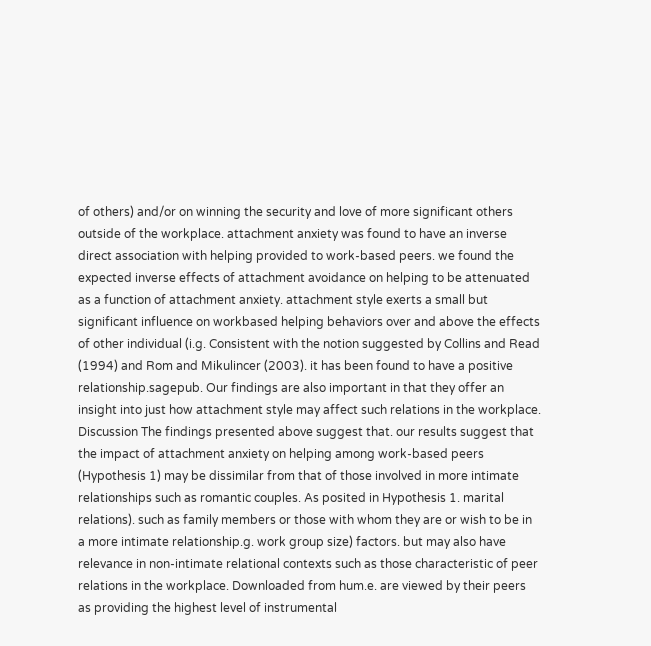of others) and/or on winning the security and love of more significant others outside of the workplace. attachment anxiety was found to have an inverse direct association with helping provided to work-based peers. we found the expected inverse effects of attachment avoidance on helping to be attenuated as a function of attachment anxiety. attachment style exerts a small but significant influence on workbased helping behaviors over and above the effects of other individual (i.g. Consistent with the notion suggested by Collins and Read (1994) and Rom and Mikulincer (2003). it has been found to have a positive relationship.sagepub. Our findings are also important in that they offer an insight into just how attachment style may affect such relations in the workplace. Discussion The findings presented above suggest that. our results suggest that the impact of attachment anxiety on helping among work-based peers (Hypothesis 1) may be dissimilar from that of those involved in more intimate relationships such as romantic couples. As posited in Hypothesis 1. marital relations). such as family members or those with whom they are or wish to be in a more intimate relationship.g. work group size) factors. but may also have relevance in non-intimate relational contexts such as those characteristic of peer relations in the workplace. Downloaded from hum.e. are viewed by their peers as providing the highest level of instrumental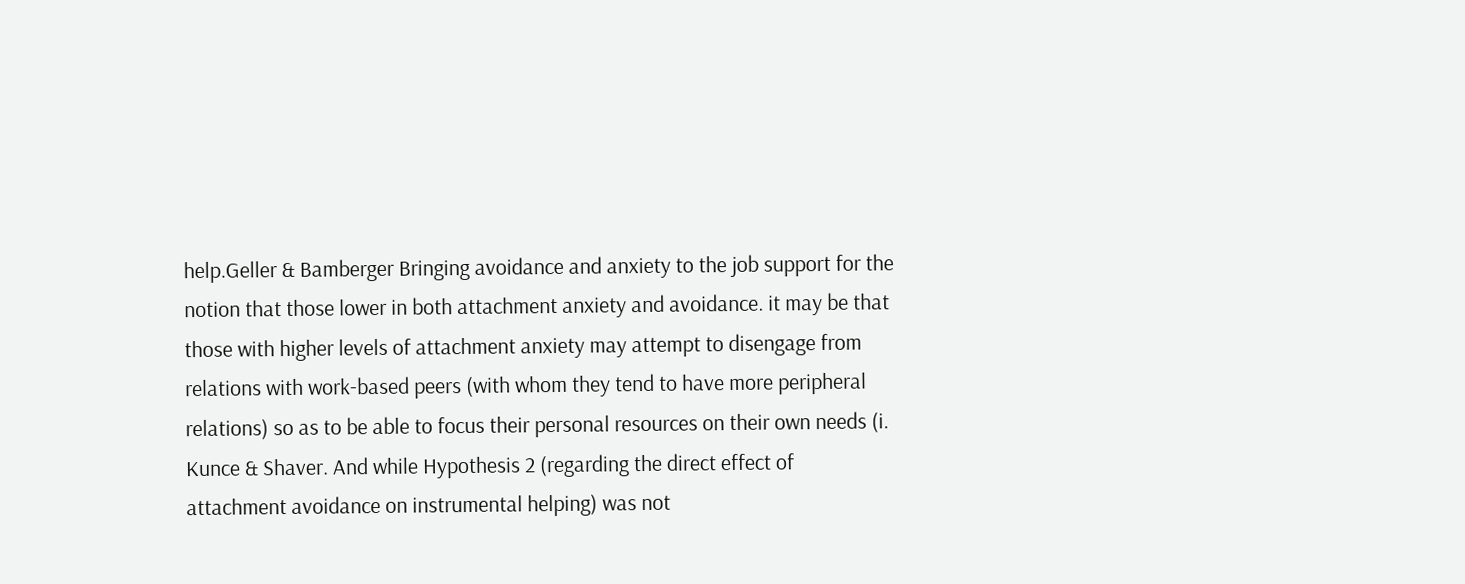help.Geller & Bamberger Bringing avoidance and anxiety to the job support for the notion that those lower in both attachment anxiety and avoidance. it may be that those with higher levels of attachment anxiety may attempt to disengage from relations with work-based peers (with whom they tend to have more peripheral relations) so as to be able to focus their personal resources on their own needs (i. Kunce & Shaver. And while Hypothesis 2 (regarding the direct effect of attachment avoidance on instrumental helping) was not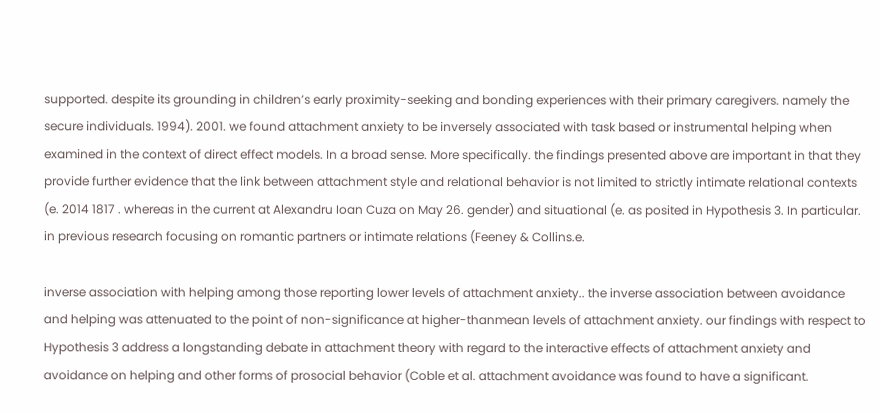supported. despite its grounding in children’s early proximity-seeking and bonding experiences with their primary caregivers. namely the secure individuals. 1994). 2001. we found attachment anxiety to be inversely associated with task based or instrumental helping when examined in the context of direct effect models. In a broad sense. More specifically. the findings presented above are important in that they provide further evidence that the link between attachment style and relational behavior is not limited to strictly intimate relational contexts (e. 2014 1817 . whereas in the current at Alexandru Ioan Cuza on May 26. gender) and situational (e. as posited in Hypothesis 3. In particular. in previous research focusing on romantic partners or intimate relations (Feeney & Collins.e.

inverse association with helping among those reporting lower levels of attachment anxiety.. the inverse association between avoidance and helping was attenuated to the point of non-significance at higher-thanmean levels of attachment anxiety. our findings with respect to Hypothesis 3 address a longstanding debate in attachment theory with regard to the interactive effects of attachment anxiety and avoidance on helping and other forms of prosocial behavior (Coble et al. attachment avoidance was found to have a significant.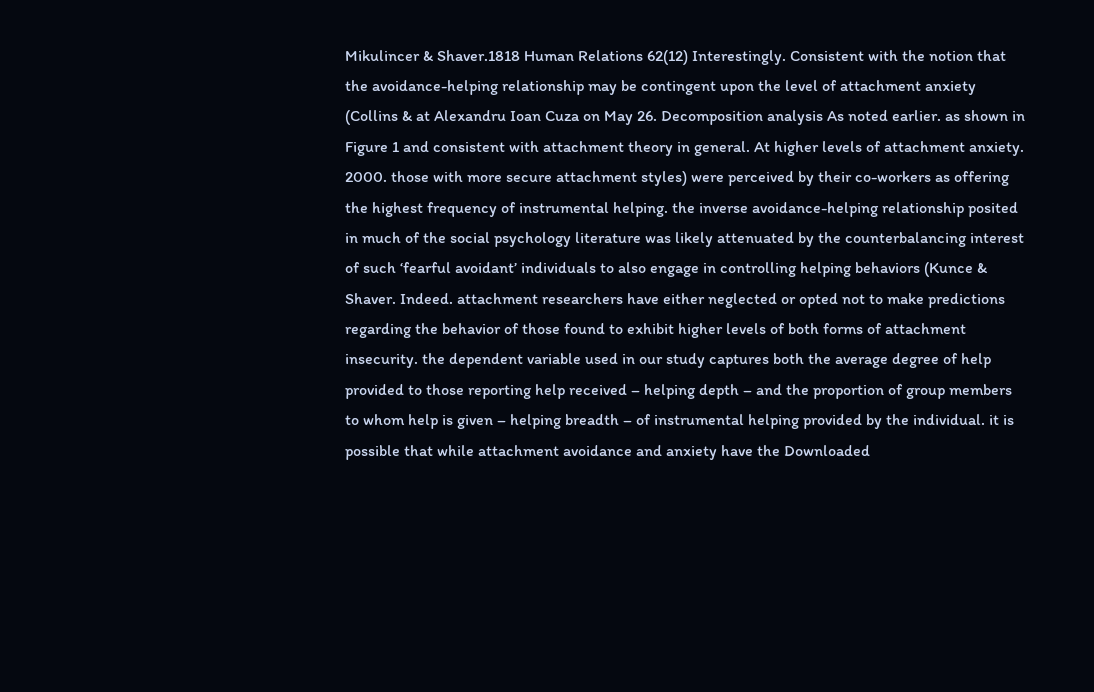Mikulincer & Shaver.1818 Human Relations 62(12) Interestingly. Consistent with the notion that the avoidance-helping relationship may be contingent upon the level of attachment anxiety (Collins & at Alexandru Ioan Cuza on May 26. Decomposition analysis As noted earlier. as shown in Figure 1 and consistent with attachment theory in general. At higher levels of attachment anxiety. 2000. those with more secure attachment styles) were perceived by their co-workers as offering the highest frequency of instrumental helping. the inverse avoidance-helping relationship posited in much of the social psychology literature was likely attenuated by the counterbalancing interest of such ‘fearful avoidant’ individuals to also engage in controlling helping behaviors (Kunce & Shaver. Indeed. attachment researchers have either neglected or opted not to make predictions regarding the behavior of those found to exhibit higher levels of both forms of attachment insecurity. the dependent variable used in our study captures both the average degree of help provided to those reporting help received – helping depth – and the proportion of group members to whom help is given – helping breadth – of instrumental helping provided by the individual. it is possible that while attachment avoidance and anxiety have the Downloaded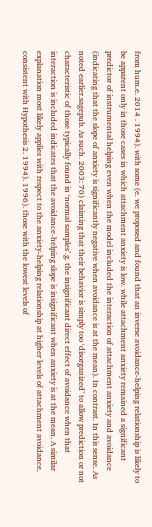from hum.e. 2014 . 1994). with some (e. we proposed and found that an inverse avoidance-helping relationship is likely to be apparent only in those cases in which attachment anxiety is low. while attachment anxiety remained a significant predictor of instrumental helping even when the model included the interaction of attachment anxiety and avoidance (indicating that the slope of anxiety is significantly negative when avoidance is at the mean). In contrast. In this sense. As noted earlier.sagepub. As such. 2003: 70) claiming that their behavior is simply too ‘disorganized’ to allow prediction or not characteristic of those typically found in ‘normal samples’.g. the insignificant direct effect of avoidance when that interaction is included indicates that the avoidance-helping slope is insignificant when anxiety is at the mean. A similar explanation most likely applies with respect to the anxiety-helping relationship at higher levels of attachment avoidance. consistent with Hypothesis 2. 1994). 1996). those with the lowest levels of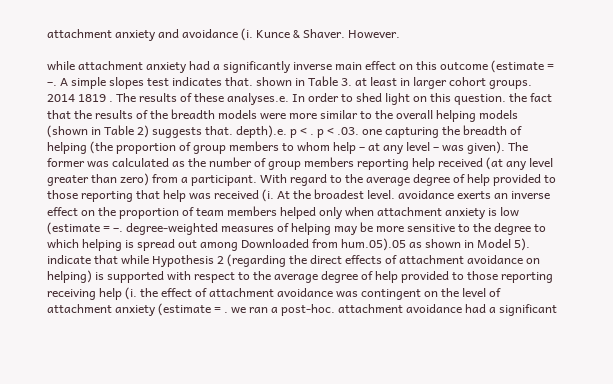attachment anxiety and avoidance (i. Kunce & Shaver. However.

while attachment anxiety had a significantly inverse main effect on this outcome (estimate = –. A simple slopes test indicates that. shown in Table 3. at least in larger cohort groups. 2014 1819 . The results of these analyses.e. In order to shed light on this question. the fact that the results of the breadth models were more similar to the overall helping models (shown in Table 2) suggests that. depth).e. p < . p < .03. one capturing the breadth of helping (the proportion of group members to whom help – at any level – was given). The former was calculated as the number of group members reporting help received (at any level greater than zero) from a participant. With regard to the average degree of help provided to those reporting that help was received (i. At the broadest level. avoidance exerts an inverse effect on the proportion of team members helped only when attachment anxiety is low (estimate = –. degree-weighted measures of helping may be more sensitive to the degree to which helping is spread out among Downloaded from hum.05).05 as shown in Model 5). indicate that while Hypothesis 2 (regarding the direct effects of attachment avoidance on helping) is supported with respect to the average degree of help provided to those reporting receiving help (i. the effect of attachment avoidance was contingent on the level of attachment anxiety (estimate = . we ran a post-hoc. attachment avoidance had a significant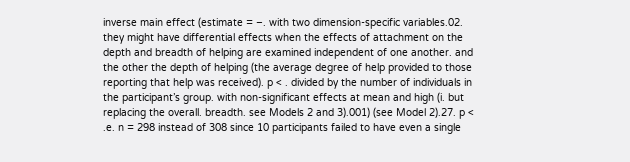inverse main effect (estimate = –. with two dimension-specific variables.02. they might have differential effects when the effects of attachment on the depth and breadth of helping are examined independent of one another. and the other the depth of helping (the average degree of help provided to those reporting that help was received). p < . divided by the number of individuals in the participant’s group. with non-significant effects at mean and high (i. but replacing the overall. breadth. see Models 2 and 3).001) (see Model 2).27. p < .e. n = 298 instead of 308 since 10 participants failed to have even a single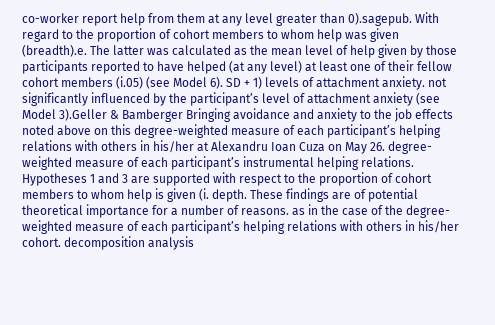co-worker report help from them at any level greater than 0).sagepub. With regard to the proportion of cohort members to whom help was given (breadth).e. The latter was calculated as the mean level of help given by those participants reported to have helped (at any level) at least one of their fellow cohort members (i.05) (see Model 6). SD + 1) levels of attachment anxiety. not significantly influenced by the participant’s level of attachment anxiety (see Model 3).Geller & Bamberger Bringing avoidance and anxiety to the job effects noted above on this degree-weighted measure of each participant’s helping relations with others in his/her at Alexandru Ioan Cuza on May 26. degree-weighted measure of each participant’s instrumental helping relations. Hypotheses 1 and 3 are supported with respect to the proportion of cohort members to whom help is given (i. depth. These findings are of potential theoretical importance for a number of reasons. as in the case of the degree-weighted measure of each participant’s helping relations with others in his/her cohort. decomposition analysis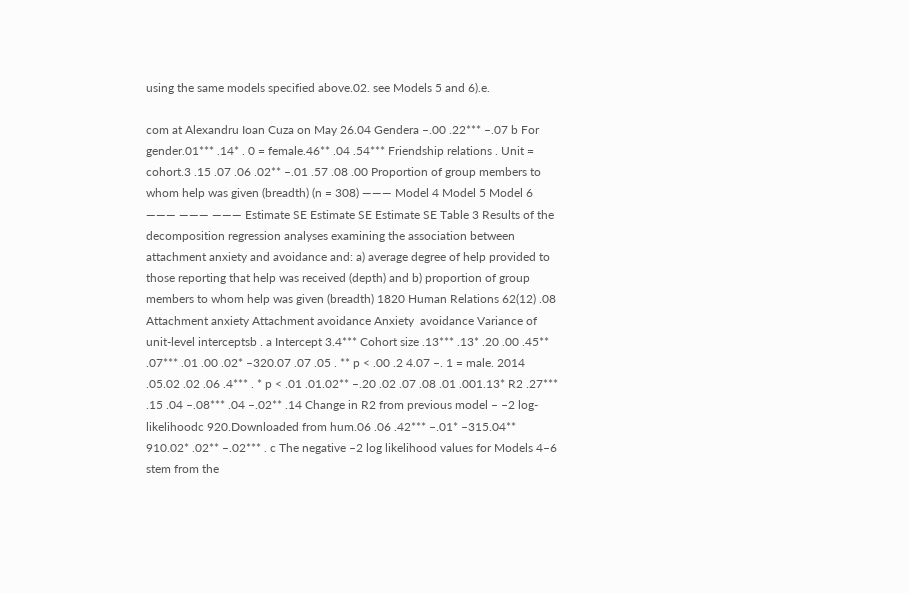using the same models specified above.02. see Models 5 and 6).e.

com at Alexandru Ioan Cuza on May 26.04 Gendera –.00 .22*** –.07 b For gender.01*** .14* . 0 = female.46** .04 .54*** Friendship relations . Unit = cohort.3 .15 .07 .06 .02** –.01 .57 .08 .00 Proportion of group members to whom help was given (breadth) (n = 308) ——— Model 4 Model 5 Model 6 ——— ——— ——— Estimate SE Estimate SE Estimate SE Table 3 Results of the decomposition regression analyses examining the association between attachment anxiety and avoidance and: a) average degree of help provided to those reporting that help was received (depth) and b) proportion of group members to whom help was given (breadth) 1820 Human Relations 62(12) .08 Attachment anxiety Attachment avoidance Anxiety  avoidance Variance of unit-level interceptsb . a Intercept 3.4*** Cohort size .13*** .13* .20 .00 .45** .07*** .01 .00 .02* –320.07 .07 .05 . ** p < .00 .2 4.07 –. 1 = male. 2014 .05.02 .02 .06 .4*** . * p < .01 .01.02** –.20 .02 .07 .08 .01 .001.13* R2 .27*** .15 .04 –.08*** .04 –.02** .14 Change in R2 from previous model – –2 log-likelihoodc 920.Downloaded from hum.06 .06 .42*** –.01* –315.04** 910.02* .02** –.02*** . c The negative –2 log likelihood values for Models 4–6 stem from the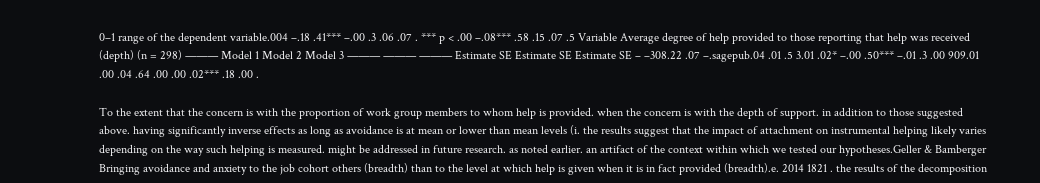0–1 range of the dependent variable.004 –.18 .41*** –.00 .3 .06 .07 . *** p < .00 –.08*** .58 .15 .07 .5 Variable Average degree of help provided to those reporting that help was received (depth) (n = 298) ——— Model 1 Model 2 Model 3 ——— ——— ——— Estimate SE Estimate SE Estimate SE – –308.22 .07 –.sagepub.04 .01 .5 3.01 .02* –.00 .50*** –.01 .3 .00 909.01 .00 .04 .64 .00 .00 .02*** .18 .00 .

To the extent that the concern is with the proportion of work group members to whom help is provided. when the concern is with the depth of support. in addition to those suggested above. having significantly inverse effects as long as avoidance is at mean or lower than mean levels (i. the results suggest that the impact of attachment on instrumental helping likely varies depending on the way such helping is measured. might be addressed in future research. as noted earlier. an artifact of the context within which we tested our hypotheses.Geller & Bamberger Bringing avoidance and anxiety to the job cohort others (breadth) than to the level at which help is given when it is in fact provided (breadth).e. 2014 1821 . the results of the decomposition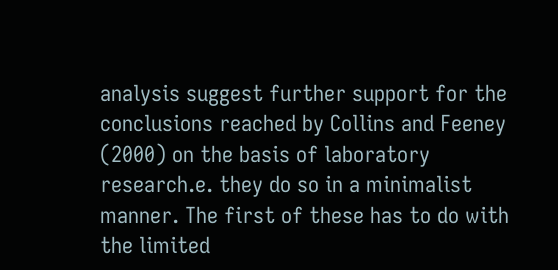analysis suggest further support for the conclusions reached by Collins and Feeney (2000) on the basis of laboratory research.e. they do so in a minimalist manner. The first of these has to do with the limited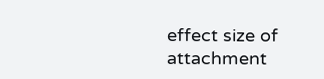effect size of attachment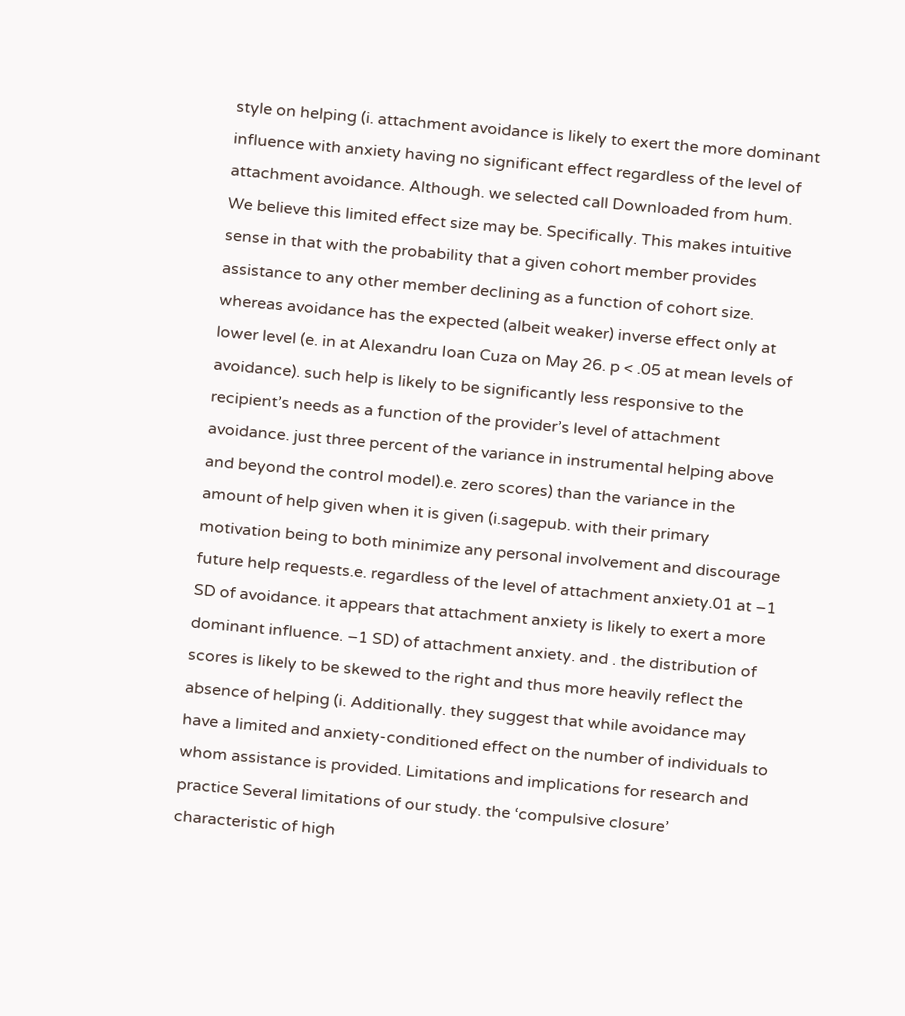style on helping (i. attachment avoidance is likely to exert the more dominant influence with anxiety having no significant effect regardless of the level of attachment avoidance. Although. we selected call Downloaded from hum. We believe this limited effect size may be. Specifically. This makes intuitive sense in that with the probability that a given cohort member provides assistance to any other member declining as a function of cohort size. whereas avoidance has the expected (albeit weaker) inverse effect only at lower level (e. in at Alexandru Ioan Cuza on May 26. p < .05 at mean levels of avoidance). such help is likely to be significantly less responsive to the recipient’s needs as a function of the provider’s level of attachment avoidance. just three percent of the variance in instrumental helping above and beyond the control model).e. zero scores) than the variance in the amount of help given when it is given (i.sagepub. with their primary motivation being to both minimize any personal involvement and discourage future help requests.e. regardless of the level of attachment anxiety.01 at –1 SD of avoidance. it appears that attachment anxiety is likely to exert a more dominant influence. –1 SD) of attachment anxiety. and . the distribution of scores is likely to be skewed to the right and thus more heavily reflect the absence of helping (i. Additionally. they suggest that while avoidance may have a limited and anxiety-conditioned effect on the number of individuals to whom assistance is provided. Limitations and implications for research and practice Several limitations of our study. the ‘compulsive closure’ characteristic of high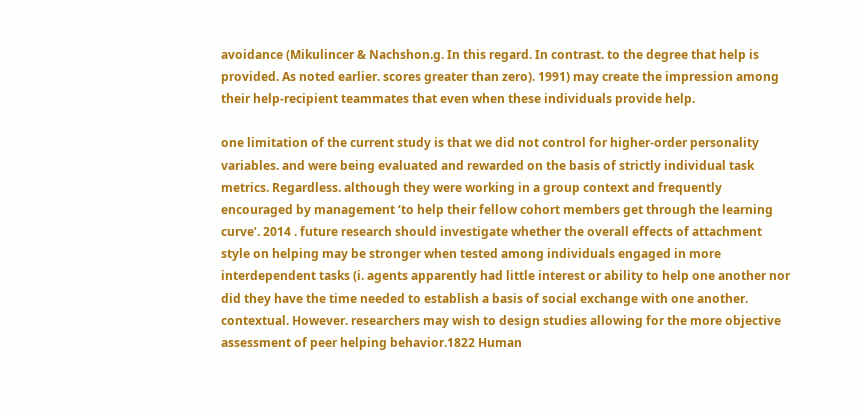avoidance (Mikulincer & Nachshon.g. In this regard. In contrast. to the degree that help is provided. As noted earlier. scores greater than zero). 1991) may create the impression among their help-recipient teammates that even when these individuals provide help.

one limitation of the current study is that we did not control for higher-order personality variables. and were being evaluated and rewarded on the basis of strictly individual task metrics. Regardless. although they were working in a group context and frequently encouraged by management ‘to help their fellow cohort members get through the learning curve’. 2014 . future research should investigate whether the overall effects of attachment style on helping may be stronger when tested among individuals engaged in more interdependent tasks (i. agents apparently had little interest or ability to help one another nor did they have the time needed to establish a basis of social exchange with one another. contextual. However. researchers may wish to design studies allowing for the more objective assessment of peer helping behavior.1822 Human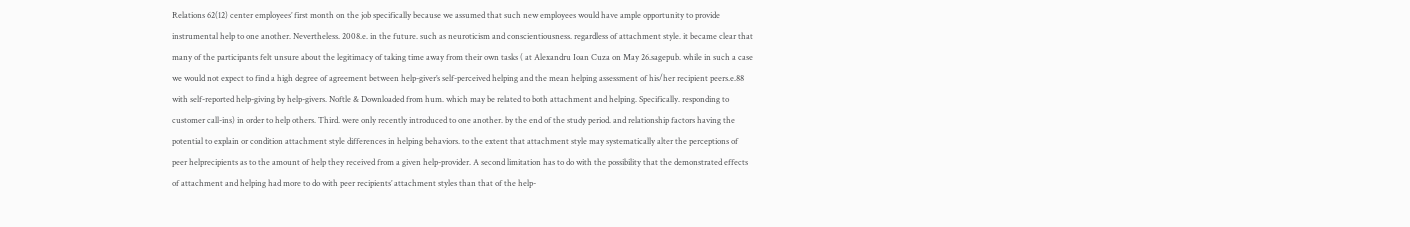Relations 62(12) center employees’ first month on the job specifically because we assumed that such new employees would have ample opportunity to provide instrumental help to one another. Nevertheless. 2008.e. in the future. such as neuroticism and conscientiousness. regardless of attachment style. it became clear that many of the participants felt unsure about the legitimacy of taking time away from their own tasks ( at Alexandru Ioan Cuza on May 26.sagepub. while in such a case we would not expect to find a high degree of agreement between help-giver’s self-perceived helping and the mean helping assessment of his/her recipient peers.e.88 with self-reported help-giving by help-givers. Noftle & Downloaded from hum. which may be related to both attachment and helping. Specifically. responding to customer call-ins) in order to help others. Third. were only recently introduced to one another. by the end of the study period. and relationship factors having the potential to explain or condition attachment style differences in helping behaviors. to the extent that attachment style may systematically alter the perceptions of peer helprecipients as to the amount of help they received from a given help-provider. A second limitation has to do with the possibility that the demonstrated effects of attachment and helping had more to do with peer recipients’ attachment styles than that of the help-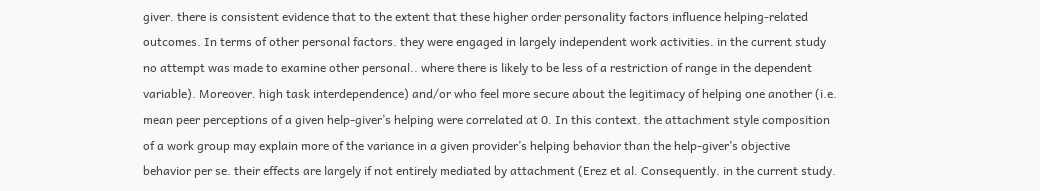giver. there is consistent evidence that to the extent that these higher order personality factors influence helping-related outcomes. In terms of other personal factors. they were engaged in largely independent work activities. in the current study no attempt was made to examine other personal.. where there is likely to be less of a restriction of range in the dependent variable). Moreover. high task interdependence) and/or who feel more secure about the legitimacy of helping one another (i.e. mean peer perceptions of a given help-giver’s helping were correlated at 0. In this context. the attachment style composition of a work group may explain more of the variance in a given provider’s helping behavior than the help-giver’s objective behavior per se. their effects are largely if not entirely mediated by attachment (Erez et al. Consequently. in the current study.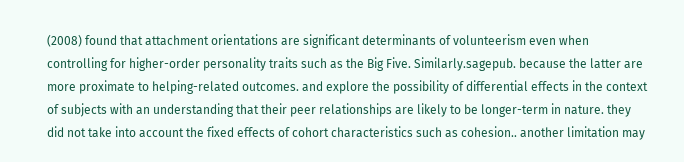(2008) found that attachment orientations are significant determinants of volunteerism even when controlling for higher-order personality traits such as the Big Five. Similarly.sagepub. because the latter are more proximate to helping-related outcomes. and explore the possibility of differential effects in the context of subjects with an understanding that their peer relationships are likely to be longer-term in nature. they did not take into account the fixed effects of cohort characteristics such as cohesion.. another limitation may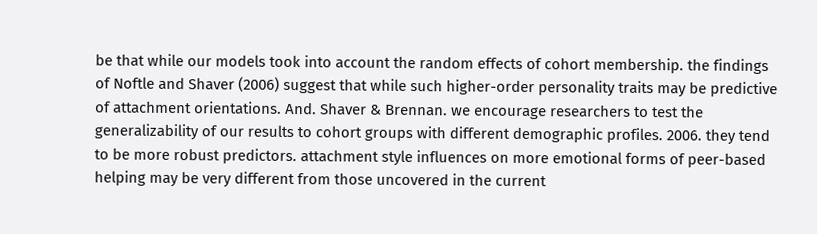be that while our models took into account the random effects of cohort membership. the findings of Noftle and Shaver (2006) suggest that while such higher-order personality traits may be predictive of attachment orientations. And. Shaver & Brennan. we encourage researchers to test the generalizability of our results to cohort groups with different demographic profiles. 2006. they tend to be more robust predictors. attachment style influences on more emotional forms of peer-based helping may be very different from those uncovered in the current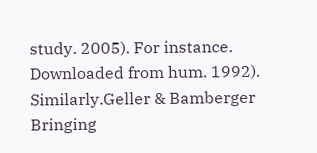study. 2005). For instance. Downloaded from hum. 1992). Similarly.Geller & Bamberger Bringing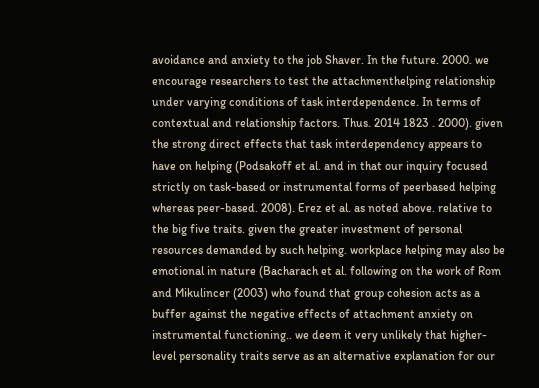avoidance and anxiety to the job Shaver. In the future. 2000. we encourage researchers to test the attachmenthelping relationship under varying conditions of task interdependence. In terms of contextual and relationship factors. Thus. 2014 1823 . 2000). given the strong direct effects that task interdependency appears to have on helping (Podsakoff et al. and in that our inquiry focused strictly on task-based or instrumental forms of peerbased helping whereas peer-based. 2008). Erez et al. as noted above. relative to the big five traits. given the greater investment of personal resources demanded by such helping. workplace helping may also be emotional in nature (Bacharach et al. following on the work of Rom and Mikulincer (2003) who found that group cohesion acts as a buffer against the negative effects of attachment anxiety on instrumental functioning.. we deem it very unlikely that higher-level personality traits serve as an alternative explanation for our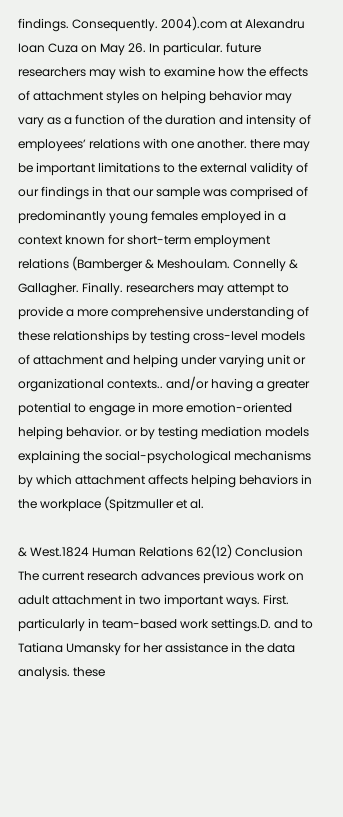findings. Consequently. 2004).com at Alexandru Ioan Cuza on May 26. In particular. future researchers may wish to examine how the effects of attachment styles on helping behavior may vary as a function of the duration and intensity of employees’ relations with one another. there may be important limitations to the external validity of our findings in that our sample was comprised of predominantly young females employed in a context known for short-term employment relations (Bamberger & Meshoulam. Connelly & Gallagher. Finally. researchers may attempt to provide a more comprehensive understanding of these relationships by testing cross-level models of attachment and helping under varying unit or organizational contexts.. and/or having a greater potential to engage in more emotion-oriented helping behavior. or by testing mediation models explaining the social-psychological mechanisms by which attachment affects helping behaviors in the workplace (Spitzmuller et al.

& West.1824 Human Relations 62(12) Conclusion The current research advances previous work on adult attachment in two important ways. First. particularly in team-based work settings.D. and to Tatiana Umansky for her assistance in the data analysis. these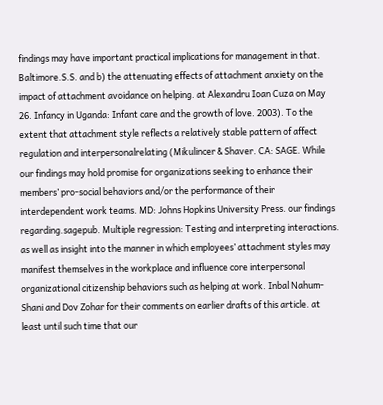findings may have important practical implications for management in that. Baltimore.S.S. and b) the attenuating effects of attachment anxiety on the impact of attachment avoidance on helping. at Alexandru Ioan Cuza on May 26. Infancy in Uganda: Infant care and the growth of love. 2003). To the extent that attachment style reflects a relatively stable pattern of affect regulation and interpersonalrelating (Mikulincer & Shaver. CA: SAGE. While our findings may hold promise for organizations seeking to enhance their members’ pro-social behaviors and/or the performance of their interdependent work teams. MD: Johns Hopkins University Press. our findings regarding.sagepub. Multiple regression: Testing and interpreting interactions. as well as insight into the manner in which employees’ attachment styles may manifest themselves in the workplace and influence core interpersonal organizational citizenship behaviors such as helping at work. Inbal Nahum-Shani and Dov Zohar for their comments on earlier drafts of this article. at least until such time that our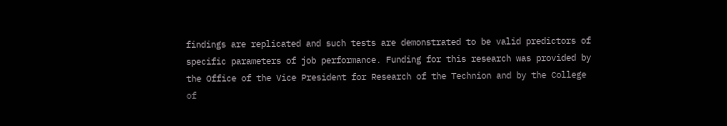findings are replicated and such tests are demonstrated to be valid predictors of specific parameters of job performance. Funding for this research was provided by the Office of the Vice President for Research of the Technion and by the College of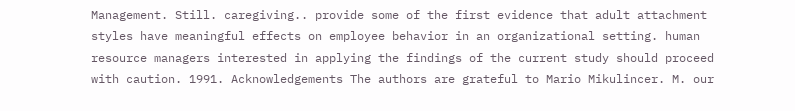Management. Still. caregiving.. provide some of the first evidence that adult attachment styles have meaningful effects on employee behavior in an organizational setting. human resource managers interested in applying the findings of the current study should proceed with caution. 1991. Acknowledgements The authors are grateful to Mario Mikulincer. M. our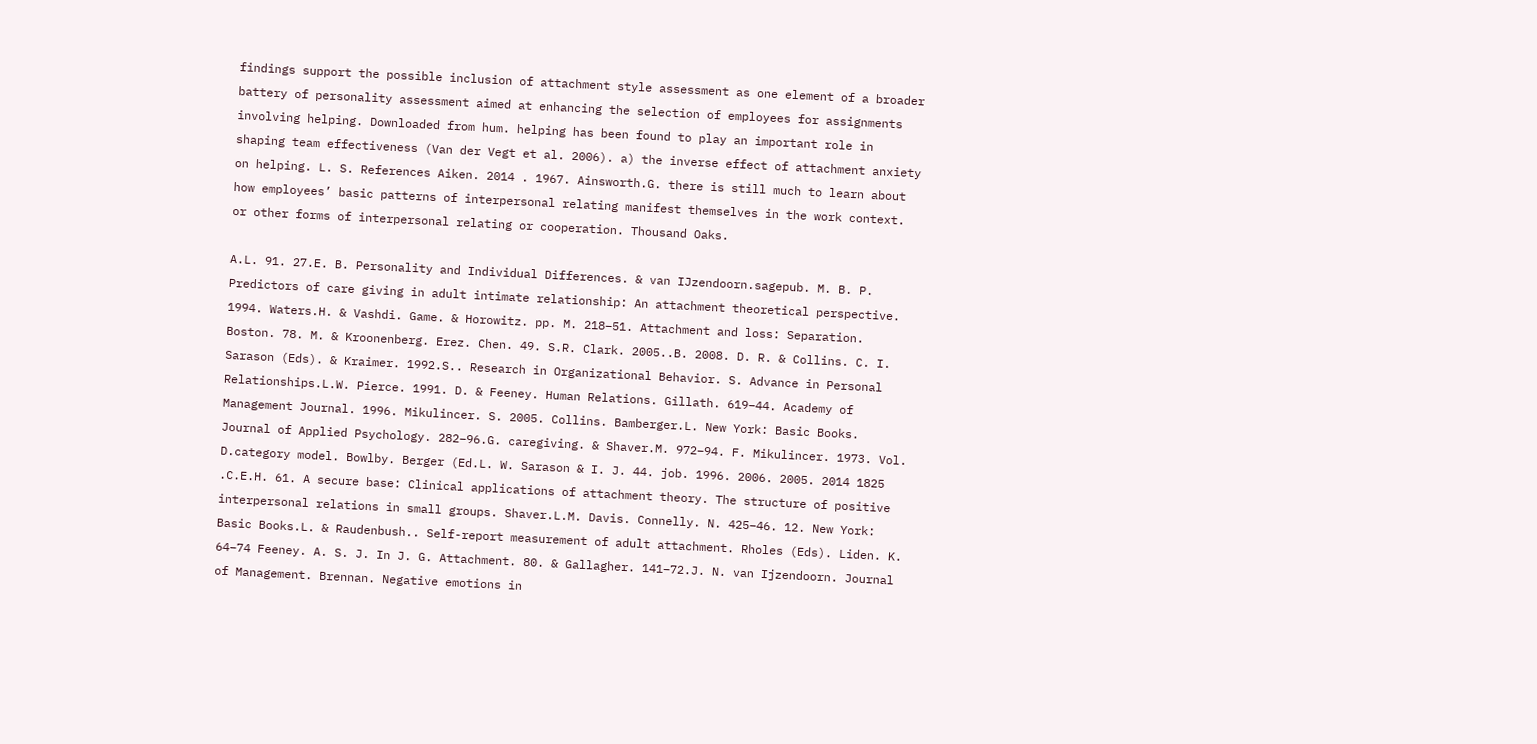findings support the possible inclusion of attachment style assessment as one element of a broader battery of personality assessment aimed at enhancing the selection of employees for assignments involving helping. Downloaded from hum. helping has been found to play an important role in shaping team effectiveness (Van der Vegt et al. 2006). a) the inverse effect of attachment anxiety on helping. L. S. References Aiken. 2014 . 1967. Ainsworth.G. there is still much to learn about how employees’ basic patterns of interpersonal relating manifest themselves in the work context. or other forms of interpersonal relating or cooperation. Thousand Oaks.

A.L. 91. 27.E. B. Personality and Individual Differences. & van IJzendoorn.sagepub. M. B. P. Predictors of care giving in adult intimate relationship: An attachment theoretical perspective. 1994. Waters.H. & Vashdi. Game. & Horowitz. pp. M. 218–51. Attachment and loss: Separation. Boston. 78. M. & Kroonenberg. Erez. Chen. 49. S.R. Clark. 2005..B. 2008. D. R. & Collins. C. I. Sarason (Eds). & Kraimer. 1992.S.. Research in Organizational Behavior. S. Advance in Personal Relationships.L.W. Pierce. 1991. D. & Feeney. Human Relations. Gillath. 619–44. Academy of Management Journal. 1996. Mikulincer. S. 2005. Collins. Bamberger.L. New York: Basic Books. Journal of Applied Psychology. 282–96.G. caregiving. & Shaver.M. 972–94. F. Mikulincer. 1973. Vol. D.category model. Bowlby. Berger (Ed.L. W. Sarason & I. J. 44. job. 1996. 2006. 2005. 2014 1825 .C.E.H. 61. A secure base: Clinical applications of attachment theory. The structure of positive interpersonal relations in small groups. Shaver.L.M. Davis. Connelly. N. 425–46. 12. New York: Basic Books.L. & Raudenbush.. Self-report measurement of adult attachment. Rholes (Eds). Liden. K. 64–74 Feeney. A. S. J. In J. G. Attachment. 80. & Gallagher. 141–72.J. N. van Ijzendoorn. Journal of Management. Brennan. Negative emotions in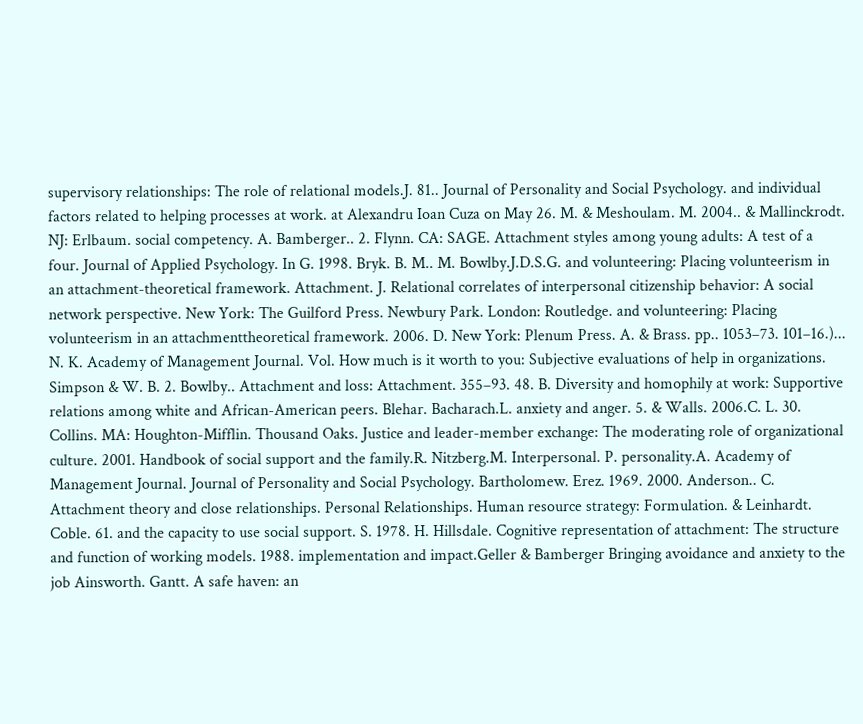supervisory relationships: The role of relational models.J. 81.. Journal of Personality and Social Psychology. and individual factors related to helping processes at work. at Alexandru Ioan Cuza on May 26. M. & Meshoulam. M. 2004.. & Mallinckrodt. NJ: Erlbaum. social competency. A. Bamberger.. 2. Flynn. CA: SAGE. Attachment styles among young adults: A test of a four. Journal of Applied Psychology. In G. 1998. Bryk. B. M.. M. Bowlby.J.D.S.G. and volunteering: Placing volunteerism in an attachment-theoretical framework. Attachment. J. Relational correlates of interpersonal citizenship behavior: A social network perspective. New York: The Guilford Press. Newbury Park. London: Routledge. and volunteering: Placing volunteerism in an attachmenttheoretical framework. 2006. D. New York: Plenum Press. A. & Brass. pp.. 1053–73. 101–16.)... N. K. Academy of Management Journal. Vol. How much is it worth to you: Subjective evaluations of help in organizations. Simpson & W. B. 2. Bowlby.. Attachment and loss: Attachment. 355–93. 48. B. Diversity and homophily at work: Supportive relations among white and African-American peers. Blehar. Bacharach.L. anxiety and anger. 5. & Walls. 2006.C. L. 30. Collins. MA: Houghton-Mifflin. Thousand Oaks. Justice and leader-member exchange: The moderating role of organizational culture. 2001. Handbook of social support and the family.R. Nitzberg.M. Interpersonal. P. personality.A. Academy of Management Journal. Journal of Personality and Social Psychology. Bartholomew. Erez. 1969. 2000. Anderson.. C. Attachment theory and close relationships. Personal Relationships. Human resource strategy: Formulation. & Leinhardt. Coble. 61. and the capacity to use social support. S. 1978. H. Hillsdale. Cognitive representation of attachment: The structure and function of working models. 1988. implementation and impact.Geller & Bamberger Bringing avoidance and anxiety to the job Ainsworth. Gantt. A safe haven: an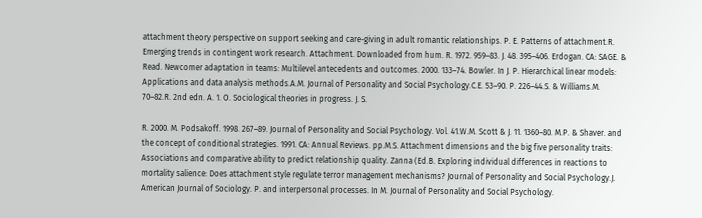attachment theory perspective on support seeking and care-giving in adult romantic relationships. P. E. Patterns of attachment.R. Emerging trends in contingent work research. Attachment. Downloaded from hum. R. 1972. 959–83. J. 48. 395–406. Erdogan. CA: SAGE. & Read. Newcomer adaptation in teams: Multilevel antecedents and outcomes. 2000. 133–74. Bowler. In J. P. Hierarchical linear models: Applications and data analysis methods.A.M. Journal of Personality and Social Psychology.C.E. 53–90. P. 226–44.S. & Williams.M. 70–82.R. 2nd edn. A. 1. O. Sociological theories in progress. J. S.

R. 2000. M. Podsakoff. 1998. 267–89. Journal of Personality and Social Psychology. Vol. 41.W.M. Scott & J. 11. 1360–80. M.P. & Shaver. and the concept of conditional strategies. 1991. CA: Annual Reviews. pp.M.S. Attachment dimensions and the big five personality traits: Associations and comparative ability to predict relationship quality. Zanna (Ed.B. Exploring individual differences in reactions to mortality salience: Does attachment style regulate terror management mechanisms? Journal of Personality and Social Psychology.J. American Journal of Sociology. P. and interpersonal processes. In M. Journal of Personality and Social Psychology.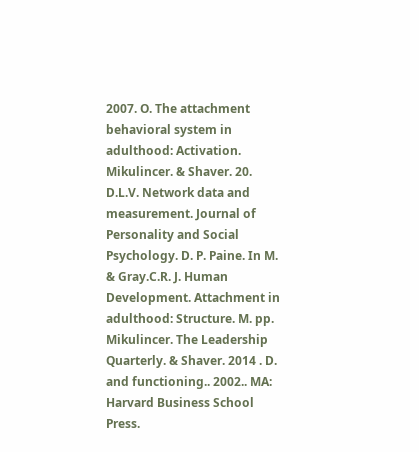2007. O. The attachment behavioral system in adulthood: Activation. Mikulincer. & Shaver. 20. D.L.V. Network data and measurement. Journal of Personality and Social Psychology. D. P. Paine. In M. & Gray.C.R. J. Human Development. Attachment in adulthood: Structure. M. pp. Mikulincer. The Leadership Quarterly. & Shaver. 2014 . D. and functioning.. 2002.. MA: Harvard Business School Press.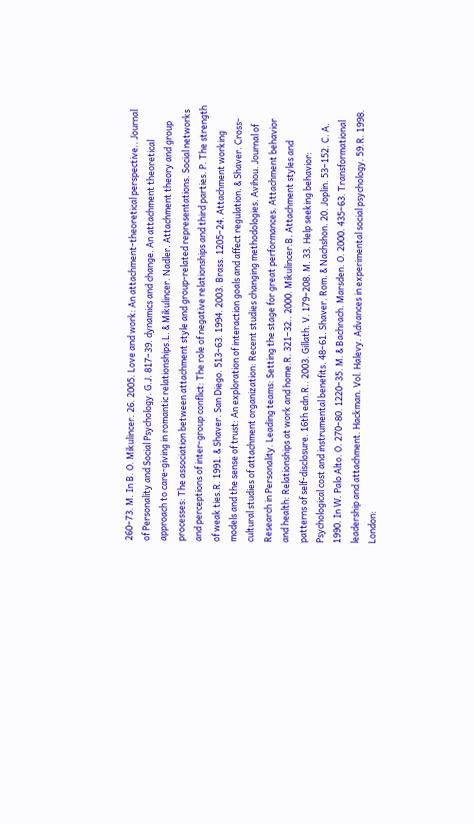260–73. M. In B. O. Mikulincer. 26. 2005. Love and work: An attachment-theoretical perspective.. Journal of Personality and Social Psychology. G.J. 817–39. dynamics and change. An attachment theoretical approach to care-giving in romantic relationships.L. & Mikulincer. Nadler. Attachment theory and group processes: The association between attachment style and group-related representations. Social networks and perceptions of inter-group conflict: The role of negative relationships and third parties. P. The strength of weak ties.R. 1991. & Shaver. San Diego. 513–63. 1994. 2003. Brass. 1205–24. Attachment working models and the sense of trust: An exploration of interaction goals and affect regulation. & Shaver. Cross-cultural studies of attachment organization: Recent studies changing methodologies. Avihou. Journal of Research in Personality. Leading teams: Setting the stage for great performances. Attachment behavior and health: Relationships at work and home.R. 321–32.. 2000. Mikulincer.B. Attachment styles and patterns of self-disclosure. 16th edn.R.. 2003. Gillath. V. 179–208. M. 33. Help seeking behavior: Psychological cost and instrumental benefits. 48–61. Shaver. Rom. & Nachshon. 20. Joplin. 53–152. C. A. 1990. In W. Palo Alto. O. 270–80. 1220–35. M. & Bachrach. Marsden. O. 2000. 435–63. Transformational leadership and attachment. Hackman. Vol. Halevy. Advances in experimental social psychology. 59.R. 1998. London: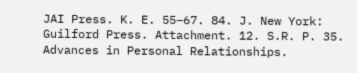JAI Press. K. E. 55–67. 84. J. New York: Guilford Press. Attachment. 12. S.R. P. 35. Advances in Personal Relationships.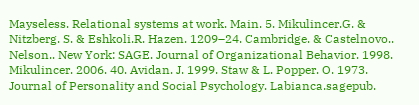Mayseless. Relational systems at work. Main. 5. Mikulincer.G. & Nitzberg. S. & Eshkoli.R. Hazen. 1209–24. Cambridge. & Castelnovo.. Nelson.. New York: SAGE. Journal of Organizational Behavior. 1998. Mikulincer. 2006. 40. Avidan. J. 1999. Staw & L. Popper. O. 1973. Journal of Personality and Social Psychology. Labianca.sagepub.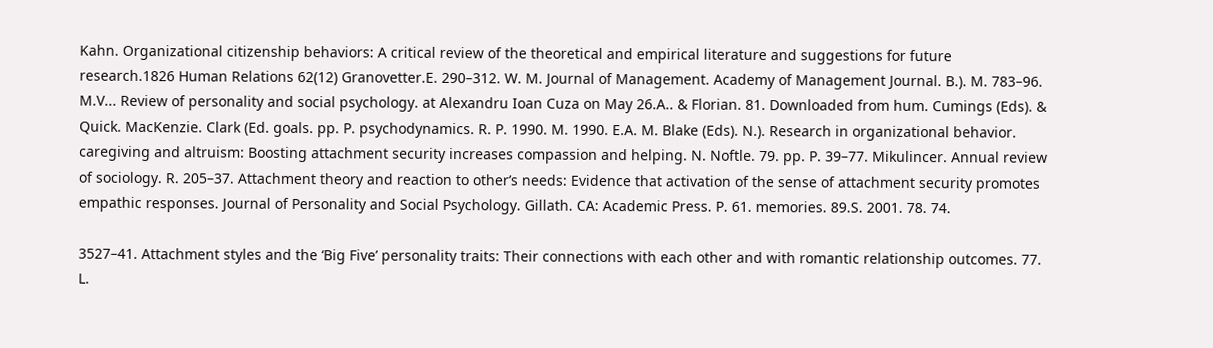Kahn. Organizational citizenship behaviors: A critical review of the theoretical and empirical literature and suggestions for future research.1826 Human Relations 62(12) Granovetter.E. 290–312. W. M. Journal of Management. Academy of Management Journal. B.). M. 783–96. M.V... Review of personality and social psychology. at Alexandru Ioan Cuza on May 26.A.. & Florian. 81. Downloaded from hum. Cumings (Eds). & Quick. MacKenzie. Clark (Ed. goals. pp. P. psychodynamics. R. P. 1990. M. 1990. E.A. M. Blake (Eds). N.). Research in organizational behavior. caregiving and altruism: Boosting attachment security increases compassion and helping. N. Noftle. 79. pp. P. 39–77. Mikulincer. Annual review of sociology. R. 205–37. Attachment theory and reaction to other’s needs: Evidence that activation of the sense of attachment security promotes empathic responses. Journal of Personality and Social Psychology. Gillath. CA: Academic Press. P. 61. memories. 89.S. 2001. 78. 74.

3527–41. Attachment styles and the ‘Big Five’ personality traits: Their connections with each other and with romantic relationship outcomes. 77. L.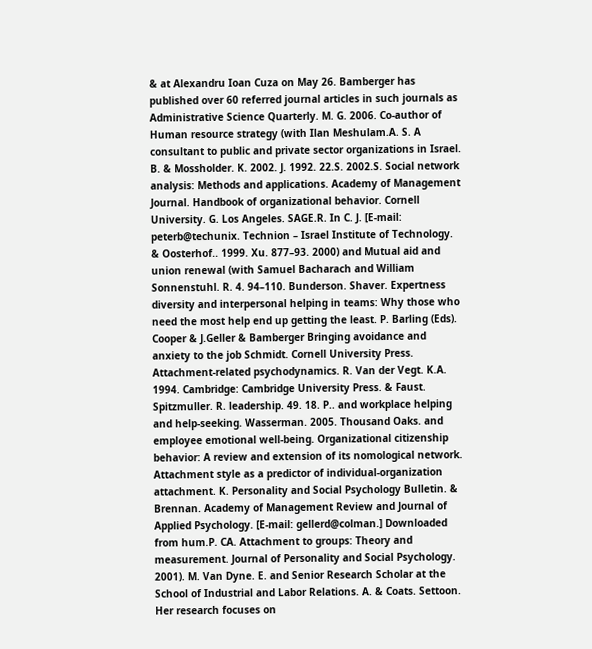& at Alexandru Ioan Cuza on May 26. Bamberger has published over 60 referred journal articles in such journals as Administrative Science Quarterly. M. G. 2006. Co-author of Human resource strategy (with Ilan Meshulam.A. S. A consultant to public and private sector organizations in Israel. B. & Mossholder. K. 2002. J. 1992. 22.S. 2002.S. Social network analysis: Methods and applications. Academy of Management Journal. Handbook of organizational behavior. Cornell University. G. Los Angeles. SAGE.R. In C. J. [E-mail: peterb@techunix. Technion – Israel Institute of Technology. & Oosterhof.. 1999. Xu. 877–93. 2000) and Mutual aid and union renewal (with Samuel Bacharach and William Sonnenstuhl. R. 4. 94–110. Bunderson. Shaver. Expertness diversity and interpersonal helping in teams: Why those who need the most help end up getting the least. P. Barling (Eds). Cooper & J.Geller & Bamberger Bringing avoidance and anxiety to the job Schmidt. Cornell University Press. Attachment-related psychodynamics. R. Van der Vegt. K.A. 1994. Cambridge: Cambridge University Press. & Faust. Spitzmuller. R. leadership. 49. 18. P.. and workplace helping and help-seeking. Wasserman. 2005. Thousand Oaks. and employee emotional well-being. Organizational citizenship behavior: A review and extension of its nomological network. Attachment style as a predictor of individual-organization attachment. K. Personality and Social Psychology Bulletin. & Brennan. Academy of Management Review and Journal of Applied Psychology. [E-mail: gellerd@colman.] Downloaded from hum.P. CA. Attachment to groups: Theory and measurement. Journal of Personality and Social Psychology. 2001). M. Van Dyne. E. and Senior Research Scholar at the School of Industrial and Labor Relations. A. & Coats. Settoon. Her research focuses on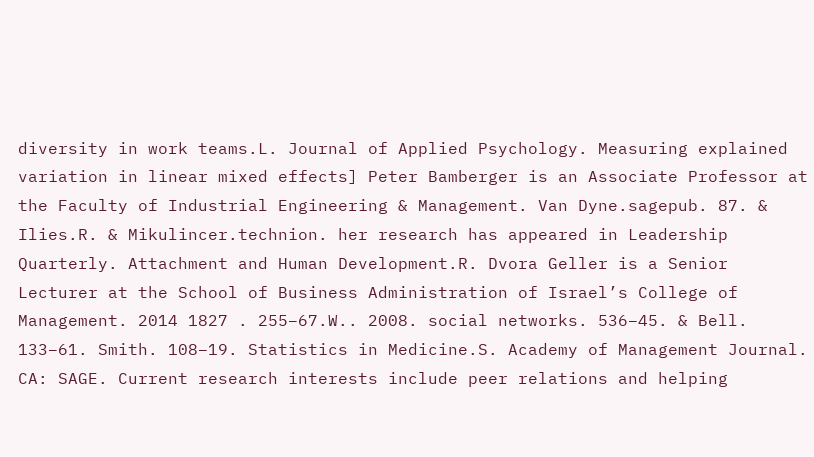diversity in work teams.L. Journal of Applied Psychology. Measuring explained variation in linear mixed effects] Peter Bamberger is an Associate Professor at the Faculty of Industrial Engineering & Management. Van Dyne.sagepub. 87. & Ilies.R. & Mikulincer.technion. her research has appeared in Leadership Quarterly. Attachment and Human Development.R. Dvora Geller is a Senior Lecturer at the School of Business Administration of Israel’s College of Management. 2014 1827 . 255–67.W.. 2008. social networks. 536–45. & Bell. 133–61. Smith. 108–19. Statistics in Medicine.S. Academy of Management Journal. CA: SAGE. Current research interests include peer relations and helping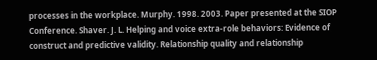processes in the workplace. Murphy. 1998. 2003. Paper presented at the SIOP Conference. Shaver. J. L. Helping and voice extra-role behaviors: Evidence of construct and predictive validity. Relationship quality and relationship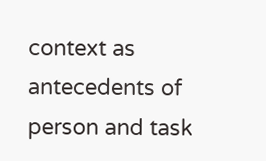context as antecedents of person and task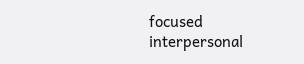focused interpersonal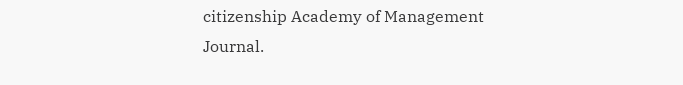citizenship Academy of Management Journal.